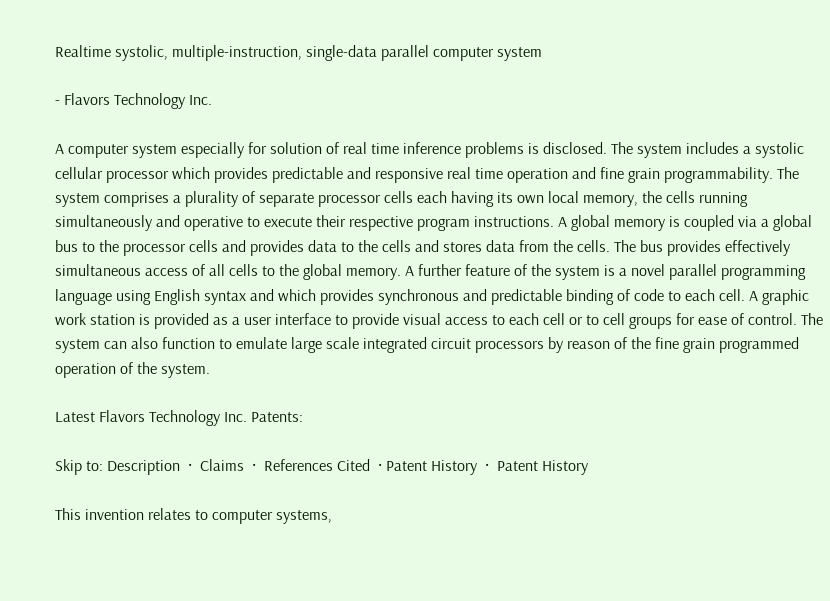Realtime systolic, multiple-instruction, single-data parallel computer system

- Flavors Technology Inc.

A computer system especially for solution of real time inference problems is disclosed. The system includes a systolic cellular processor which provides predictable and responsive real time operation and fine grain programmability. The system comprises a plurality of separate processor cells each having its own local memory, the cells running simultaneously and operative to execute their respective program instructions. A global memory is coupled via a global bus to the processor cells and provides data to the cells and stores data from the cells. The bus provides effectively simultaneous access of all cells to the global memory. A further feature of the system is a novel parallel programming language using English syntax and which provides synchronous and predictable binding of code to each cell. A graphic work station is provided as a user interface to provide visual access to each cell or to cell groups for ease of control. The system can also function to emulate large scale integrated circuit processors by reason of the fine grain programmed operation of the system.

Latest Flavors Technology Inc. Patents:

Skip to: Description  ·  Claims  ·  References Cited  · Patent History  ·  Patent History

This invention relates to computer systems,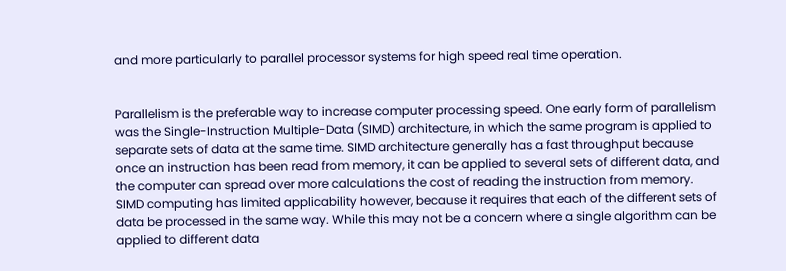and more particularly to parallel processor systems for high speed real time operation.


Parallelism is the preferable way to increase computer processing speed. One early form of parallelism was the Single-Instruction Multiple-Data (SIMD) architecture, in which the same program is applied to separate sets of data at the same time. SIMD architecture generally has a fast throughput because once an instruction has been read from memory, it can be applied to several sets of different data, and the computer can spread over more calculations the cost of reading the instruction from memory. SIMD computing has limited applicability however, because it requires that each of the different sets of data be processed in the same way. While this may not be a concern where a single algorithm can be applied to different data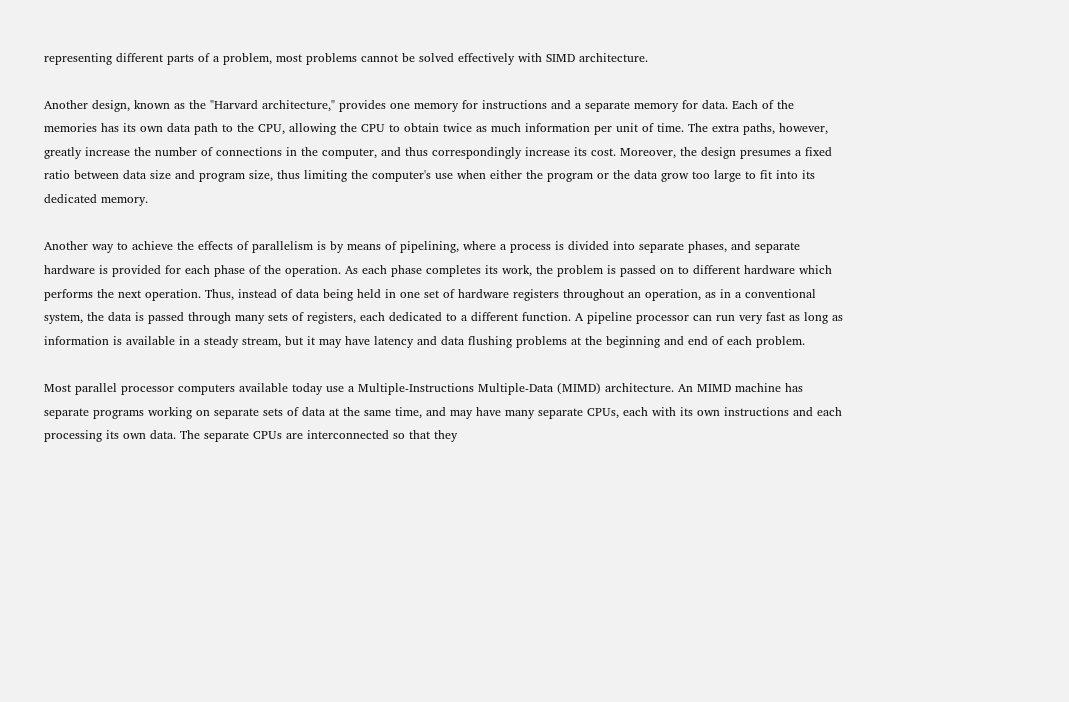representing different parts of a problem, most problems cannot be solved effectively with SIMD architecture.

Another design, known as the "Harvard architecture," provides one memory for instructions and a separate memory for data. Each of the memories has its own data path to the CPU, allowing the CPU to obtain twice as much information per unit of time. The extra paths, however, greatly increase the number of connections in the computer, and thus correspondingly increase its cost. Moreover, the design presumes a fixed ratio between data size and program size, thus limiting the computer's use when either the program or the data grow too large to fit into its dedicated memory.

Another way to achieve the effects of parallelism is by means of pipelining, where a process is divided into separate phases, and separate hardware is provided for each phase of the operation. As each phase completes its work, the problem is passed on to different hardware which performs the next operation. Thus, instead of data being held in one set of hardware registers throughout an operation, as in a conventional system, the data is passed through many sets of registers, each dedicated to a different function. A pipeline processor can run very fast as long as information is available in a steady stream, but it may have latency and data flushing problems at the beginning and end of each problem.

Most parallel processor computers available today use a Multiple-Instructions Multiple-Data (MIMD) architecture. An MIMD machine has separate programs working on separate sets of data at the same time, and may have many separate CPUs, each with its own instructions and each processing its own data. The separate CPUs are interconnected so that they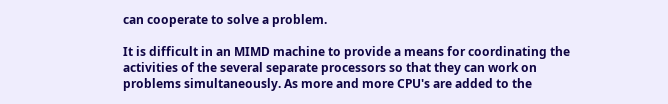can cooperate to solve a problem.

It is difficult in an MIMD machine to provide a means for coordinating the activities of the several separate processors so that they can work on problems simultaneously. As more and more CPU's are added to the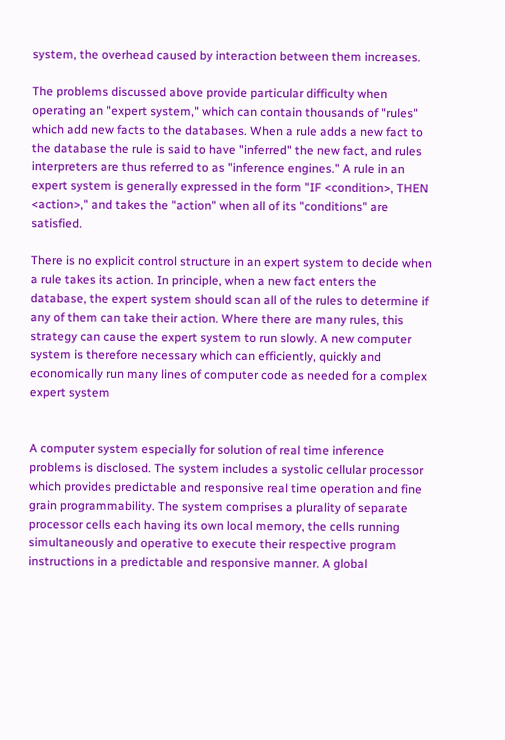system, the overhead caused by interaction between them increases.

The problems discussed above provide particular difficulty when operating an "expert system," which can contain thousands of "rules" which add new facts to the databases. When a rule adds a new fact to the database the rule is said to have "inferred" the new fact, and rules interpreters are thus referred to as "inference engines." A rule in an expert system is generally expressed in the form "IF <condition>, THEN <action>," and takes the "action" when all of its "conditions" are satisfied.

There is no explicit control structure in an expert system to decide when a rule takes its action. In principle, when a new fact enters the database, the expert system should scan all of the rules to determine if any of them can take their action. Where there are many rules, this strategy can cause the expert system to run slowly. A new computer system is therefore necessary which can efficiently, quickly and economically run many lines of computer code as needed for a complex expert system


A computer system especially for solution of real time inference problems is disclosed. The system includes a systolic cellular processor which provides predictable and responsive real time operation and fine grain programmability. The system comprises a plurality of separate processor cells each having its own local memory, the cells running simultaneously and operative to execute their respective program instructions in a predictable and responsive manner. A global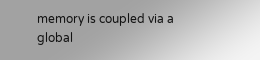memory is coupled via a global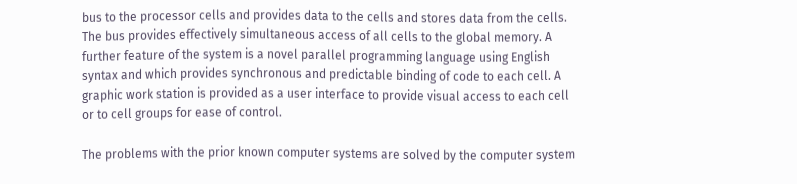bus to the processor cells and provides data to the cells and stores data from the cells. The bus provides effectively simultaneous access of all cells to the global memory. A further feature of the system is a novel parallel programming language using English syntax and which provides synchronous and predictable binding of code to each cell. A graphic work station is provided as a user interface to provide visual access to each cell or to cell groups for ease of control.

The problems with the prior known computer systems are solved by the computer system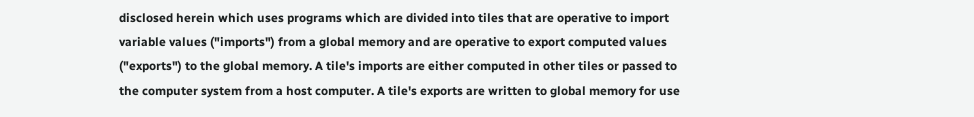disclosed herein which uses programs which are divided into tiles that are operative to import variable values ("imports") from a global memory and are operative to export computed values ("exports") to the global memory. A tile's imports are either computed in other tiles or passed to the computer system from a host computer. A tile's exports are written to global memory for use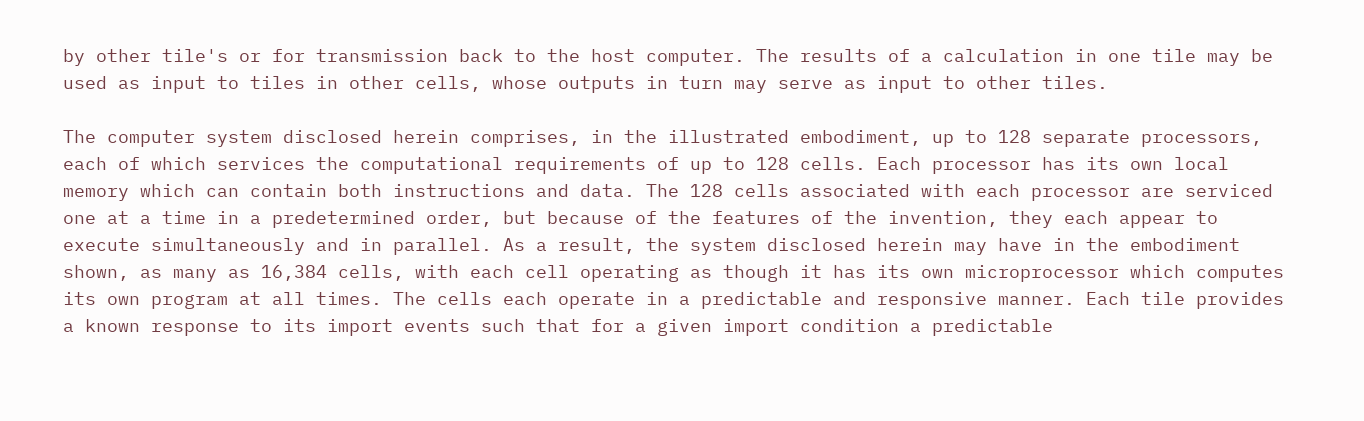by other tile's or for transmission back to the host computer. The results of a calculation in one tile may be used as input to tiles in other cells, whose outputs in turn may serve as input to other tiles.

The computer system disclosed herein comprises, in the illustrated embodiment, up to 128 separate processors, each of which services the computational requirements of up to 128 cells. Each processor has its own local memory which can contain both instructions and data. The 128 cells associated with each processor are serviced one at a time in a predetermined order, but because of the features of the invention, they each appear to execute simultaneously and in parallel. As a result, the system disclosed herein may have in the embodiment shown, as many as 16,384 cells, with each cell operating as though it has its own microprocessor which computes its own program at all times. The cells each operate in a predictable and responsive manner. Each tile provides a known response to its import events such that for a given import condition a predictable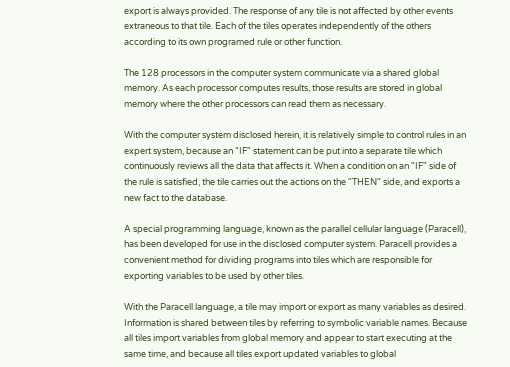export is always provided. The response of any tile is not affected by other events extraneous to that tile. Each of the tiles operates independently of the others according to its own programed rule or other function.

The 128 processors in the computer system communicate via a shared global memory. As each processor computes results, those results are stored in global memory where the other processors can read them as necessary.

With the computer system disclosed herein, it is relatively simple to control rules in an expert system, because an "IF" statement can be put into a separate tile which continuously reviews all the data that affects it. When a condition on an "IF" side of the rule is satisfied, the tile carries out the actions on the "THEN" side, and exports a new fact to the database.

A special programming language, known as the parallel cellular language (Paracell), has been developed for use in the disclosed computer system. Paracell provides a convenient method for dividing programs into tiles which are responsible for exporting variables to be used by other tiles.

With the Paracell language, a tile may import or export as many variables as desired. Information is shared between tiles by referring to symbolic variable names. Because all tiles import variables from global memory and appear to start executing at the same time, and because all tiles export updated variables to global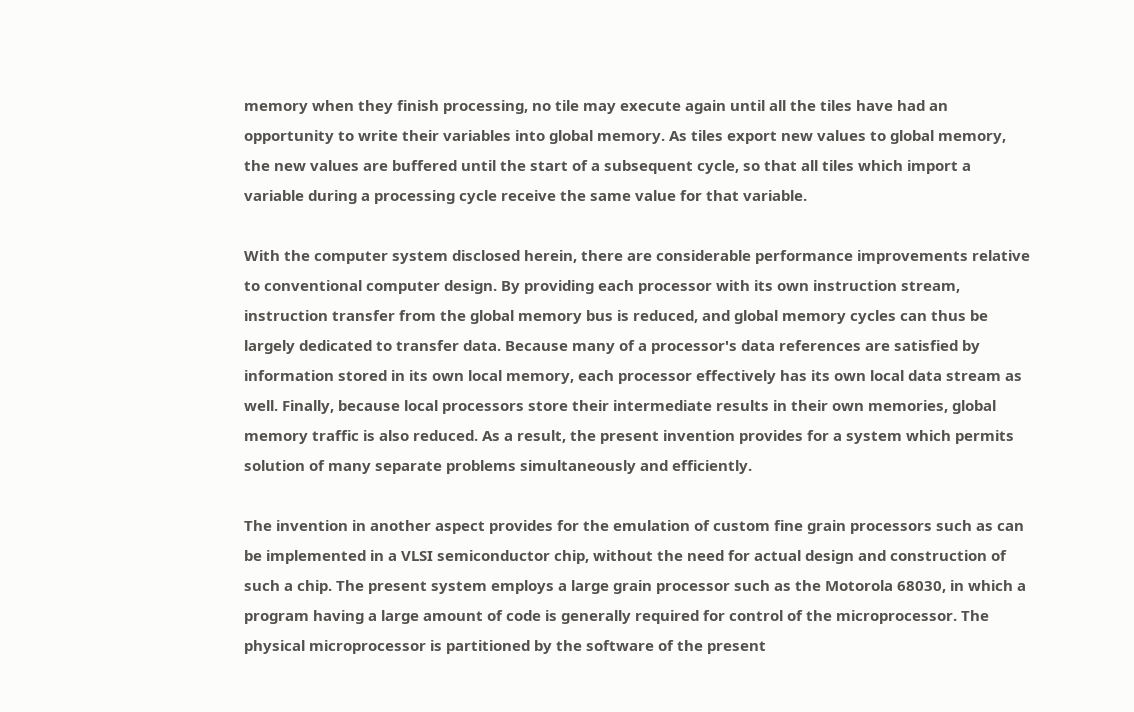memory when they finish processing, no tile may execute again until all the tiles have had an opportunity to write their variables into global memory. As tiles export new values to global memory, the new values are buffered until the start of a subsequent cycle, so that all tiles which import a variable during a processing cycle receive the same value for that variable.

With the computer system disclosed herein, there are considerable performance improvements relative to conventional computer design. By providing each processor with its own instruction stream, instruction transfer from the global memory bus is reduced, and global memory cycles can thus be largely dedicated to transfer data. Because many of a processor's data references are satisfied by information stored in its own local memory, each processor effectively has its own local data stream as well. Finally, because local processors store their intermediate results in their own memories, global memory traffic is also reduced. As a result, the present invention provides for a system which permits solution of many separate problems simultaneously and efficiently.

The invention in another aspect provides for the emulation of custom fine grain processors such as can be implemented in a VLSI semiconductor chip, without the need for actual design and construction of such a chip. The present system employs a large grain processor such as the Motorola 68030, in which a program having a large amount of code is generally required for control of the microprocessor. The physical microprocessor is partitioned by the software of the present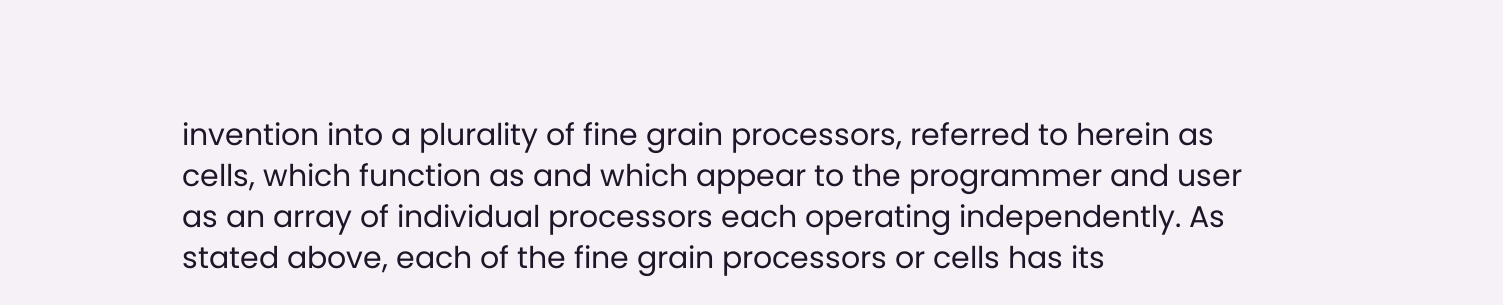invention into a plurality of fine grain processors, referred to herein as cells, which function as and which appear to the programmer and user as an array of individual processors each operating independently. As stated above, each of the fine grain processors or cells has its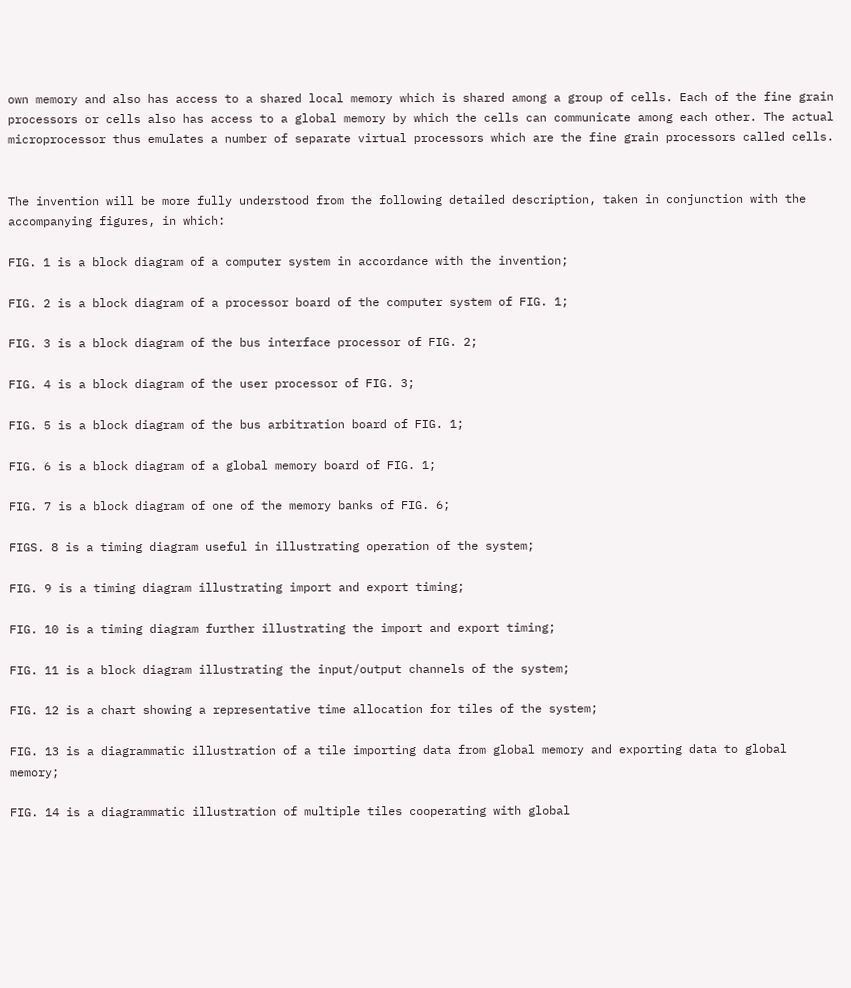own memory and also has access to a shared local memory which is shared among a group of cells. Each of the fine grain processors or cells also has access to a global memory by which the cells can communicate among each other. The actual microprocessor thus emulates a number of separate virtual processors which are the fine grain processors called cells.


The invention will be more fully understood from the following detailed description, taken in conjunction with the accompanying figures, in which:

FIG. 1 is a block diagram of a computer system in accordance with the invention;

FIG. 2 is a block diagram of a processor board of the computer system of FIG. 1;

FIG. 3 is a block diagram of the bus interface processor of FIG. 2;

FIG. 4 is a block diagram of the user processor of FIG. 3;

FIG. 5 is a block diagram of the bus arbitration board of FIG. 1;

FIG. 6 is a block diagram of a global memory board of FIG. 1;

FIG. 7 is a block diagram of one of the memory banks of FIG. 6;

FIGS. 8 is a timing diagram useful in illustrating operation of the system;

FIG. 9 is a timing diagram illustrating import and export timing;

FIG. 10 is a timing diagram further illustrating the import and export timing;

FIG. 11 is a block diagram illustrating the input/output channels of the system;

FIG. 12 is a chart showing a representative time allocation for tiles of the system;

FIG. 13 is a diagrammatic illustration of a tile importing data from global memory and exporting data to global memory;

FIG. 14 is a diagrammatic illustration of multiple tiles cooperating with global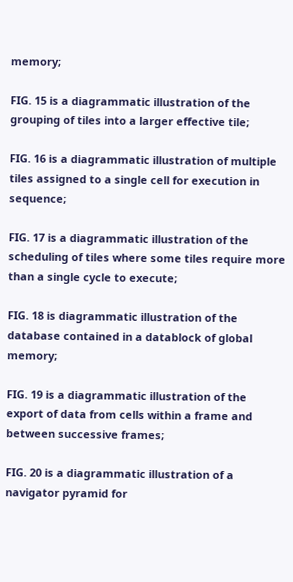memory;

FIG. 15 is a diagrammatic illustration of the grouping of tiles into a larger effective tile;

FIG. 16 is a diagrammatic illustration of multiple tiles assigned to a single cell for execution in sequence;

FIG. 17 is a diagrammatic illustration of the scheduling of tiles where some tiles require more than a single cycle to execute;

FIG. 18 is diagrammatic illustration of the database contained in a datablock of global memory;

FIG. 19 is a diagrammatic illustration of the export of data from cells within a frame and between successive frames;

FIG. 20 is a diagrammatic illustration of a navigator pyramid for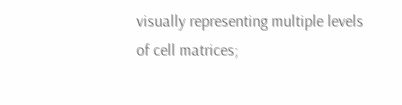visually representing multiple levels of cell matrices;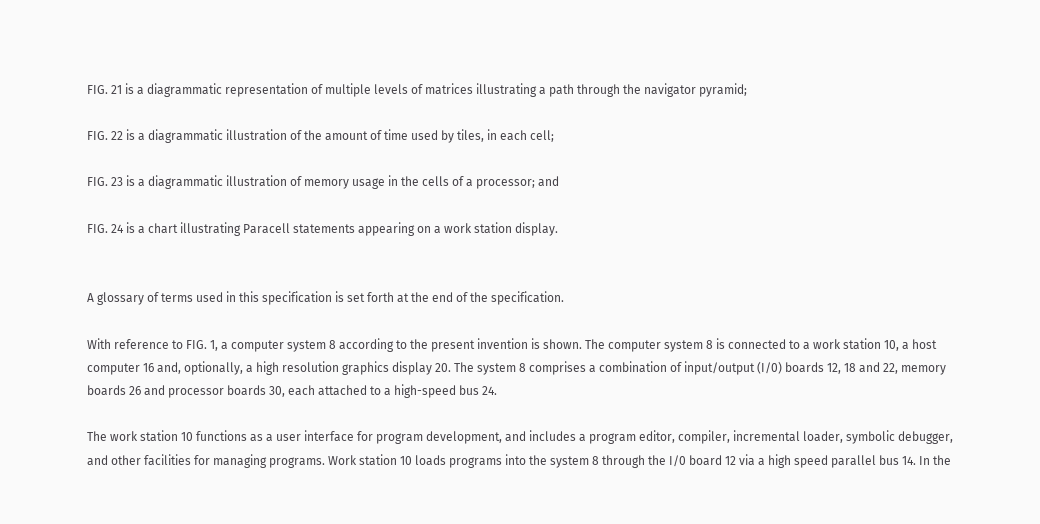FIG. 21 is a diagrammatic representation of multiple levels of matrices illustrating a path through the navigator pyramid;

FIG. 22 is a diagrammatic illustration of the amount of time used by tiles, in each cell;

FIG. 23 is a diagrammatic illustration of memory usage in the cells of a processor; and

FIG. 24 is a chart illustrating Paracell statements appearing on a work station display.


A glossary of terms used in this specification is set forth at the end of the specification.

With reference to FIG. 1, a computer system 8 according to the present invention is shown. The computer system 8 is connected to a work station 10, a host computer 16 and, optionally, a high resolution graphics display 20. The system 8 comprises a combination of input/output (I/0) boards 12, 18 and 22, memory boards 26 and processor boards 30, each attached to a high-speed bus 24.

The work station 10 functions as a user interface for program development, and includes a program editor, compiler, incremental loader, symbolic debugger, and other facilities for managing programs. Work station 10 loads programs into the system 8 through the I/0 board 12 via a high speed parallel bus 14. In the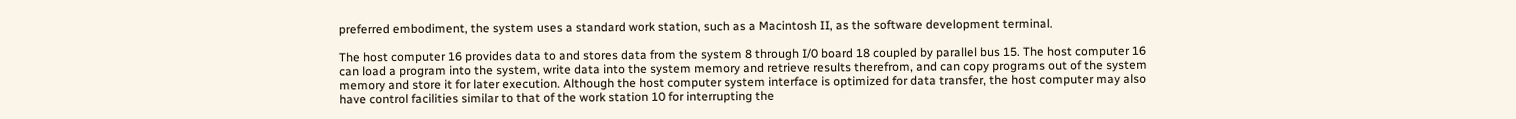preferred embodiment, the system uses a standard work station, such as a Macintosh II, as the software development terminal.

The host computer 16 provides data to and stores data from the system 8 through I/0 board 18 coupled by parallel bus 15. The host computer 16 can load a program into the system, write data into the system memory and retrieve results therefrom, and can copy programs out of the system memory and store it for later execution. Although the host computer system interface is optimized for data transfer, the host computer may also have control facilities similar to that of the work station 10 for interrupting the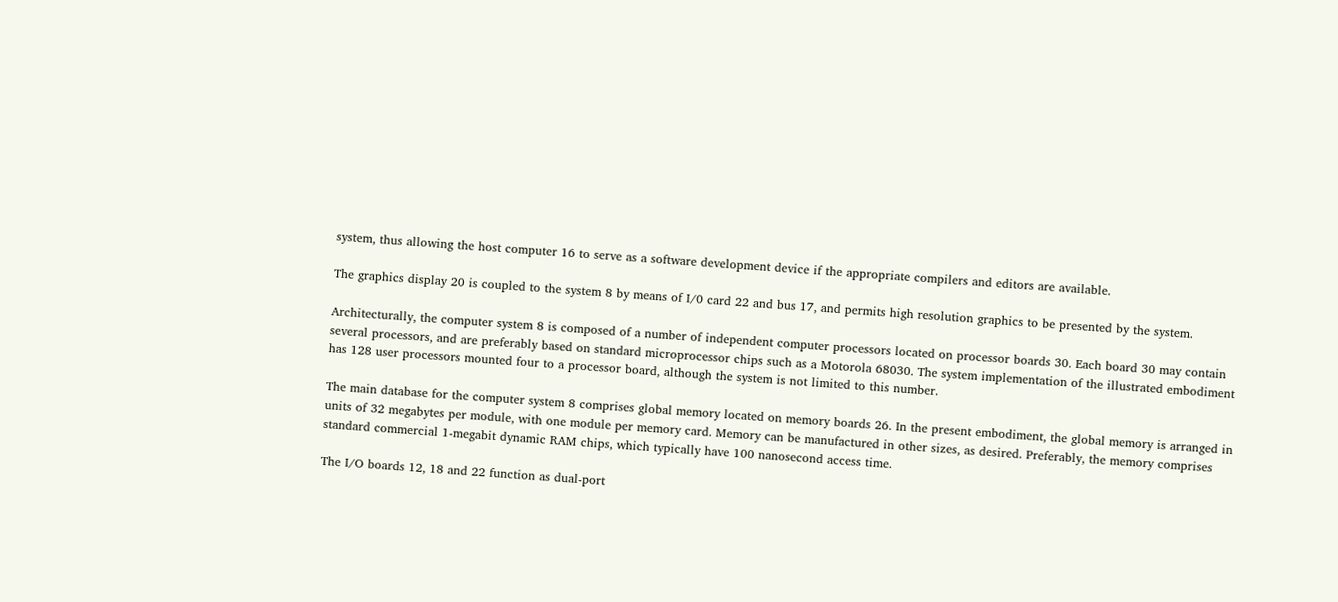system, thus allowing the host computer 16 to serve as a software development device if the appropriate compilers and editors are available.

The graphics display 20 is coupled to the system 8 by means of I/0 card 22 and bus 17, and permits high resolution graphics to be presented by the system.

Architecturally, the computer system 8 is composed of a number of independent computer processors located on processor boards 30. Each board 30 may contain several processors, and are preferably based on standard microprocessor chips such as a Motorola 68030. The system implementation of the illustrated embodiment has 128 user processors mounted four to a processor board, although the system is not limited to this number.

The main database for the computer system 8 comprises global memory located on memory boards 26. In the present embodiment, the global memory is arranged in units of 32 megabytes per module, with one module per memory card. Memory can be manufactured in other sizes, as desired. Preferably, the memory comprises standard commercial 1-megabit dynamic RAM chips, which typically have 100 nanosecond access time.

The I/O boards 12, 18 and 22 function as dual-port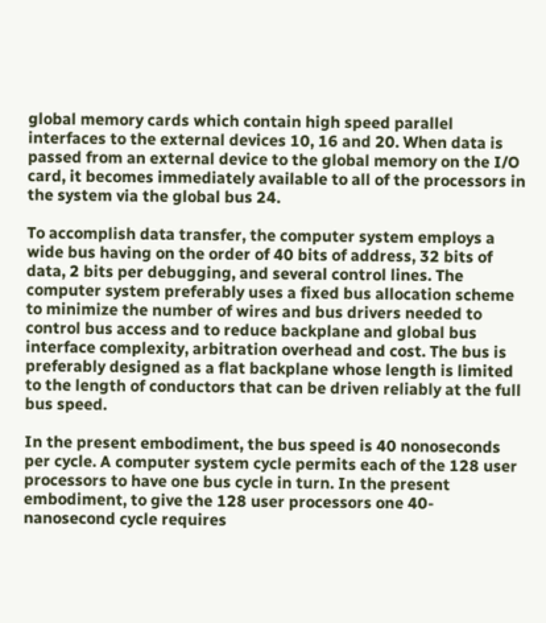global memory cards which contain high speed parallel interfaces to the external devices 10, 16 and 20. When data is passed from an external device to the global memory on the I/O card, it becomes immediately available to all of the processors in the system via the global bus 24.

To accomplish data transfer, the computer system employs a wide bus having on the order of 40 bits of address, 32 bits of data, 2 bits per debugging, and several control lines. The computer system preferably uses a fixed bus allocation scheme to minimize the number of wires and bus drivers needed to control bus access and to reduce backplane and global bus interface complexity, arbitration overhead and cost. The bus is preferably designed as a flat backplane whose length is limited to the length of conductors that can be driven reliably at the full bus speed.

In the present embodiment, the bus speed is 40 nonoseconds per cycle. A computer system cycle permits each of the 128 user processors to have one bus cycle in turn. In the present embodiment, to give the 128 user processors one 40-nanosecond cycle requires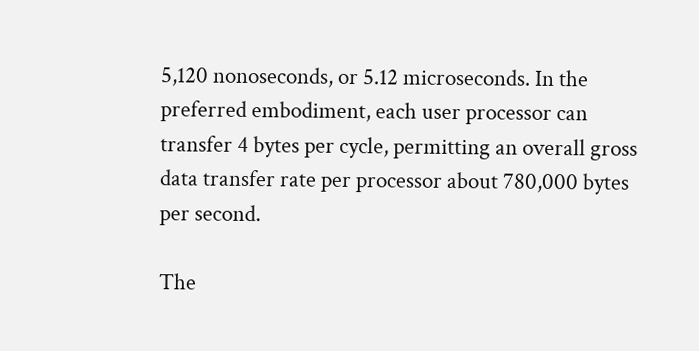5,120 nonoseconds, or 5.12 microseconds. In the preferred embodiment, each user processor can transfer 4 bytes per cycle, permitting an overall gross data transfer rate per processor about 780,000 bytes per second.

The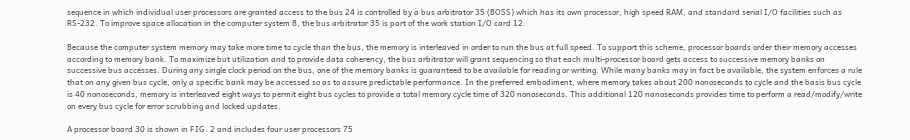sequence in which individual user processors are granted access to the bus 24 is controlled by a bus arbitrator 35 (BOSS) which has its own processor, high speed RAM, and standard serial I/O facilities such as RS-232. To improve space allocation in the computer system 8, the bus arbitrator 35 is part of the work station I/O card 12.

Because the computer system memory may take more time to cycle than the bus, the memory is interleaved in order to run the bus at full speed. To support this scheme, processor boards order their memory accesses according to memory bank. To maximize but utilization and to provide data coherency, the bus arbitrator will grant sequencing so that each multi-processor board gets access to successive memory banks on successive bus accesses. During any single clock period on the bus, one of the memory banks is guaranteed to be available for reading or writing. While many banks may in fact be available, the system enforces a rule that on any given bus cycle, only a specific bank may be accessed so as to assure predictable performance. In the preferred embodiment, where memory takes about 200 nonoseconds to cycle and the basis bus cycle is 40 nonoseconds, memory is interleaved eight ways to permit eight bus cycles to provide a total memory cycle time of 320 nonoseconds. This additional 120 nanoseconds provides time to perform a read/modify/write on every bus cycle for error scrubbing and locked updates.

A processor board 30 is shown in FIG. 2 and includes four user processors 75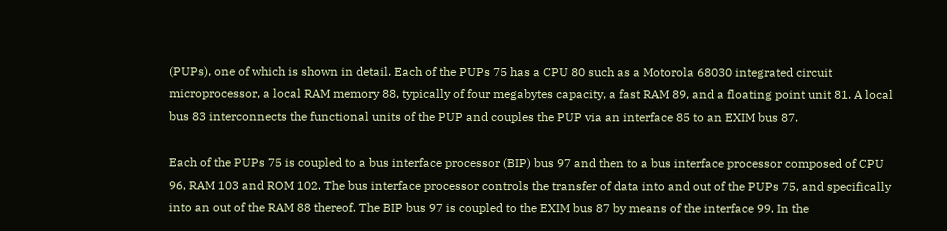(PUPs), one of which is shown in detail. Each of the PUPs 75 has a CPU 80 such as a Motorola 68030 integrated circuit microprocessor, a local RAM memory 88, typically of four megabytes capacity, a fast RAM 89, and a floating point unit 81. A local bus 83 interconnects the functional units of the PUP and couples the PUP via an interface 85 to an EXIM bus 87.

Each of the PUPs 75 is coupled to a bus interface processor (BIP) bus 97 and then to a bus interface processor composed of CPU 96, RAM 103 and ROM 102. The bus interface processor controls the transfer of data into and out of the PUPs 75, and specifically into an out of the RAM 88 thereof. The BIP bus 97 is coupled to the EXIM bus 87 by means of the interface 99. In the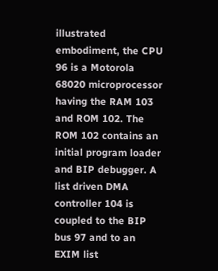illustrated embodiment, the CPU 96 is a Motorola 68020 microprocessor having the RAM 103 and ROM 102. The ROM 102 contains an initial program loader and BIP debugger. A list driven DMA controller 104 is coupled to the BIP bus 97 and to an EXIM list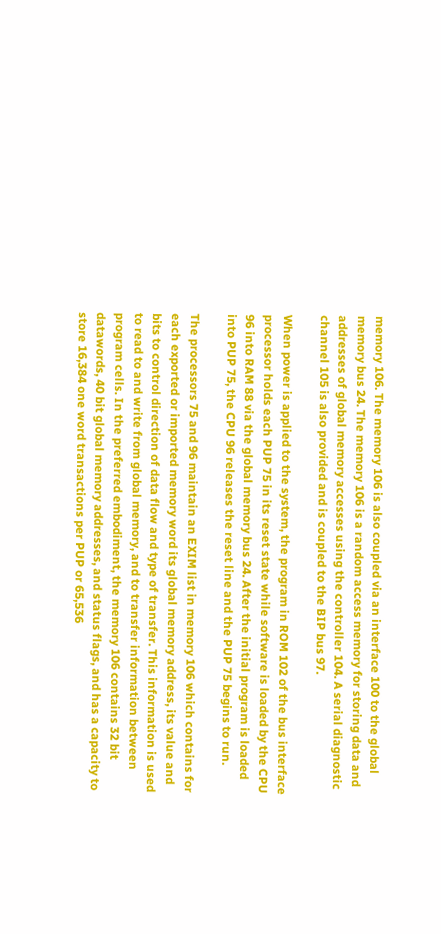memory 106. The memory 106 is also coupled via an interface 100 to the global memory bus 24. The memory 106 is a random access memory for storing data and addresses of global memory accesses using the controller 104. A serial diagnostic channel 105 is also provided and is coupled to the BIP bus 97.

When power is applied to the system, the program in ROM 102 of the bus interface processor holds each PUP 75 in its reset state while software is loaded by the CPU 96 into RAM 88 via the global memory bus 24. After the initial program is loaded into PUP 75, the CPU 96 releases the reset line and the PUP 75 begins to run.

The processors 75 and 96 maintain an EXIM list in memory 106 which contains for each exported or imported memory word its global memory address, its value and bits to control direction of data flow and type of transfer. This information is used to read to and write from global memory, and to transfer information between program cells. In the preferred embodiment, the memory 106 contains 32 bit datawords, 40 bit global memory addresses, and status flags, and has a capacity to store 16,384 one word transactions per PUP or 65,536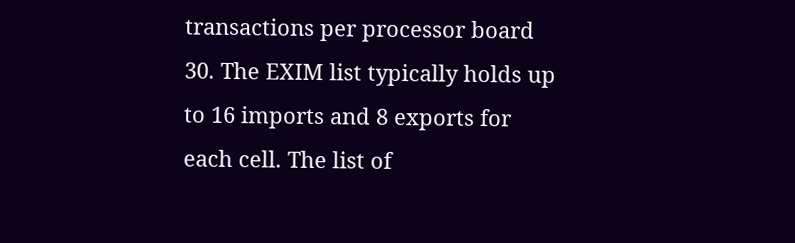transactions per processor board 30. The EXIM list typically holds up to 16 imports and 8 exports for each cell. The list of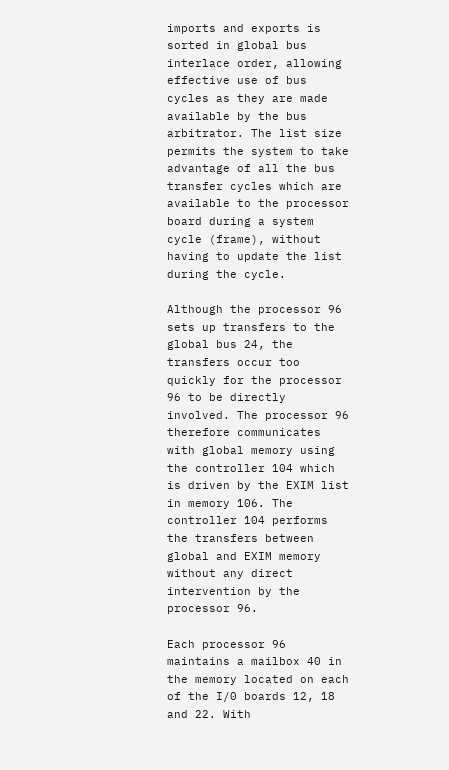imports and exports is sorted in global bus interlace order, allowing effective use of bus cycles as they are made available by the bus arbitrator. The list size permits the system to take advantage of all the bus transfer cycles which are available to the processor board during a system cycle (frame), without having to update the list during the cycle.

Although the processor 96 sets up transfers to the global bus 24, the transfers occur too quickly for the processor 96 to be directly involved. The processor 96 therefore communicates with global memory using the controller 104 which is driven by the EXIM list in memory 106. The controller 104 performs the transfers between global and EXIM memory without any direct intervention by the processor 96.

Each processor 96 maintains a mailbox 40 in the memory located on each of the I/0 boards 12, 18 and 22. With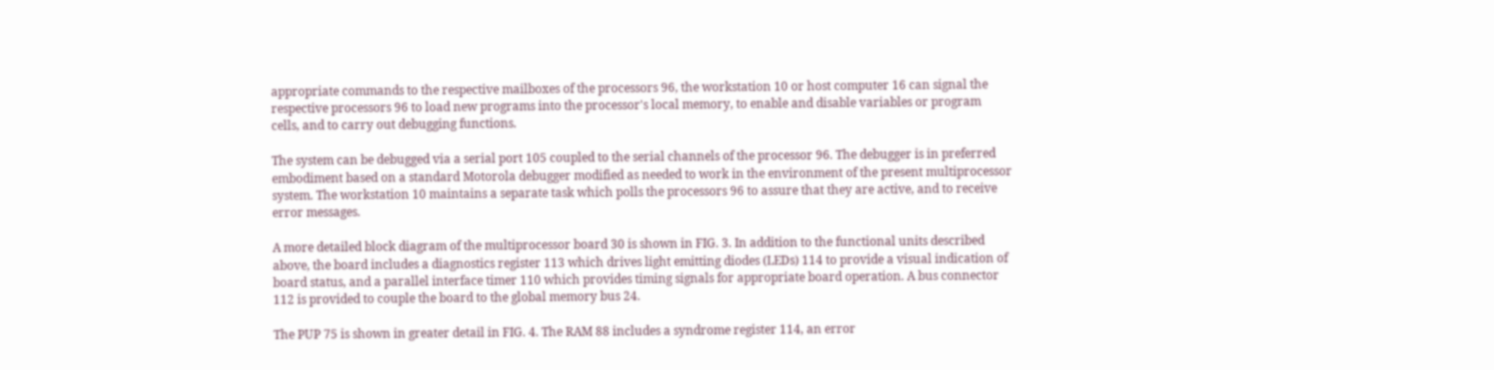appropriate commands to the respective mailboxes of the processors 96, the workstation 10 or host computer 16 can signal the respective processors 96 to load new programs into the processor's local memory, to enable and disable variables or program cells, and to carry out debugging functions.

The system can be debugged via a serial port 105 coupled to the serial channels of the processor 96. The debugger is in preferred embodiment based on a standard Motorola debugger modified as needed to work in the environment of the present multiprocessor system. The workstation 10 maintains a separate task which polls the processors 96 to assure that they are active, and to receive error messages.

A more detailed block diagram of the multiprocessor board 30 is shown in FIG. 3. In addition to the functional units described above, the board includes a diagnostics register 113 which drives light emitting diodes (LEDs) 114 to provide a visual indication of board status, and a parallel interface timer 110 which provides timing signals for appropriate board operation. A bus connector 112 is provided to couple the board to the global memory bus 24.

The PUP 75 is shown in greater detail in FIG. 4. The RAM 88 includes a syndrome register 114, an error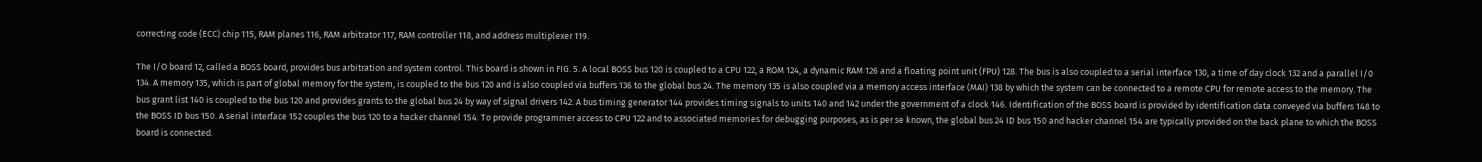correcting code (ECC) chip 115, RAM planes 116, RAM arbitrator 117, RAM controller 118, and address multiplexer 119.

The I/O board 12, called a BOSS board, provides bus arbitration and system control. This board is shown in FIG. 5. A local BOSS bus 120 is coupled to a CPU 122, a ROM 124, a dynamic RAM 126 and a floating point unit (FPU) 128. The bus is also coupled to a serial interface 130, a time of day clock 132 and a parallel I/0 134. A memory 135, which is part of global memory for the system, is coupled to the bus 120 and is also coupled via buffers 136 to the global bus 24. The memory 135 is also coupled via a memory access interface (MAI) 138 by which the system can be connected to a remote CPU for remote access to the memory. The bus grant list 140 is coupled to the bus 120 and provides grants to the global bus 24 by way of signal drivers 142. A bus timing generator 144 provides timing signals to units 140 and 142 under the government of a clock 146. Identification of the BOSS board is provided by identification data conveyed via buffers 148 to the BOSS ID bus 150. A serial interface 152 couples the bus 120 to a hacker channel 154. To provide programmer access to CPU 122 and to associated memories for debugging purposes, as is per se known, the global bus 24 ID bus 150 and hacker channel 154 are typically provided on the back plane to which the BOSS board is connected.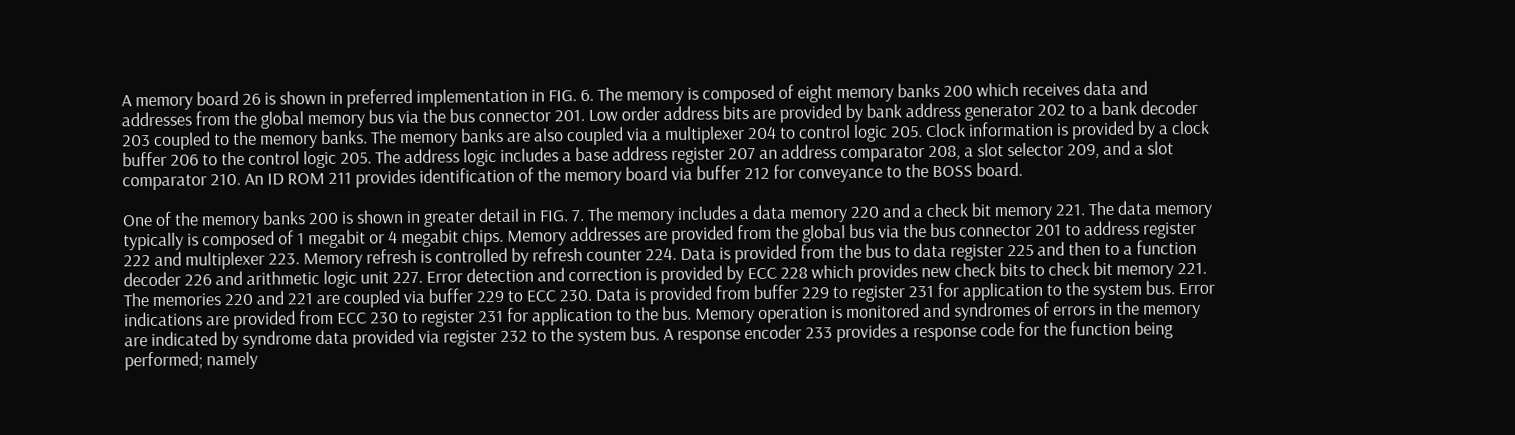A memory board 26 is shown in preferred implementation in FIG. 6. The memory is composed of eight memory banks 200 which receives data and addresses from the global memory bus via the bus connector 201. Low order address bits are provided by bank address generator 202 to a bank decoder 203 coupled to the memory banks. The memory banks are also coupled via a multiplexer 204 to control logic 205. Clock information is provided by a clock buffer 206 to the control logic 205. The address logic includes a base address register 207 an address comparator 208, a slot selector 209, and a slot comparator 210. An ID ROM 211 provides identification of the memory board via buffer 212 for conveyance to the BOSS board.

One of the memory banks 200 is shown in greater detail in FIG. 7. The memory includes a data memory 220 and a check bit memory 221. The data memory typically is composed of 1 megabit or 4 megabit chips. Memory addresses are provided from the global bus via the bus connector 201 to address register 222 and multiplexer 223. Memory refresh is controlled by refresh counter 224. Data is provided from the bus to data register 225 and then to a function decoder 226 and arithmetic logic unit 227. Error detection and correction is provided by ECC 228 which provides new check bits to check bit memory 221. The memories 220 and 221 are coupled via buffer 229 to ECC 230. Data is provided from buffer 229 to register 231 for application to the system bus. Error indications are provided from ECC 230 to register 231 for application to the bus. Memory operation is monitored and syndromes of errors in the memory are indicated by syndrome data provided via register 232 to the system bus. A response encoder 233 provides a response code for the function being performed; namely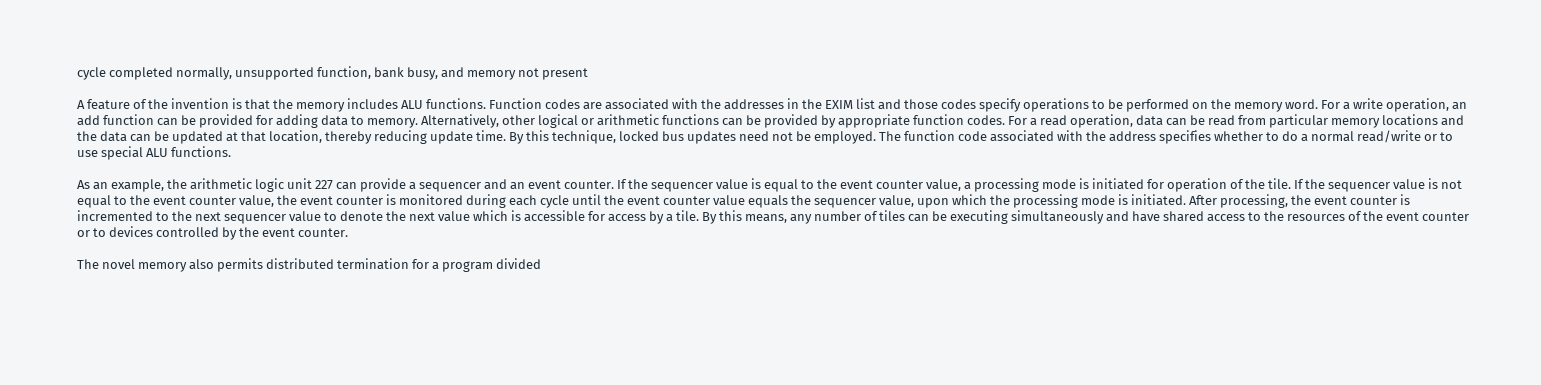cycle completed normally, unsupported function, bank busy, and memory not present

A feature of the invention is that the memory includes ALU functions. Function codes are associated with the addresses in the EXIM list and those codes specify operations to be performed on the memory word. For a write operation, an add function can be provided for adding data to memory. Alternatively, other logical or arithmetic functions can be provided by appropriate function codes. For a read operation, data can be read from particular memory locations and the data can be updated at that location, thereby reducing update time. By this technique, locked bus updates need not be employed. The function code associated with the address specifies whether to do a normal read/write or to use special ALU functions.

As an example, the arithmetic logic unit 227 can provide a sequencer and an event counter. If the sequencer value is equal to the event counter value, a processing mode is initiated for operation of the tile. If the sequencer value is not equal to the event counter value, the event counter is monitored during each cycle until the event counter value equals the sequencer value, upon which the processing mode is initiated. After processing, the event counter is incremented to the next sequencer value to denote the next value which is accessible for access by a tile. By this means, any number of tiles can be executing simultaneously and have shared access to the resources of the event counter or to devices controlled by the event counter.

The novel memory also permits distributed termination for a program divided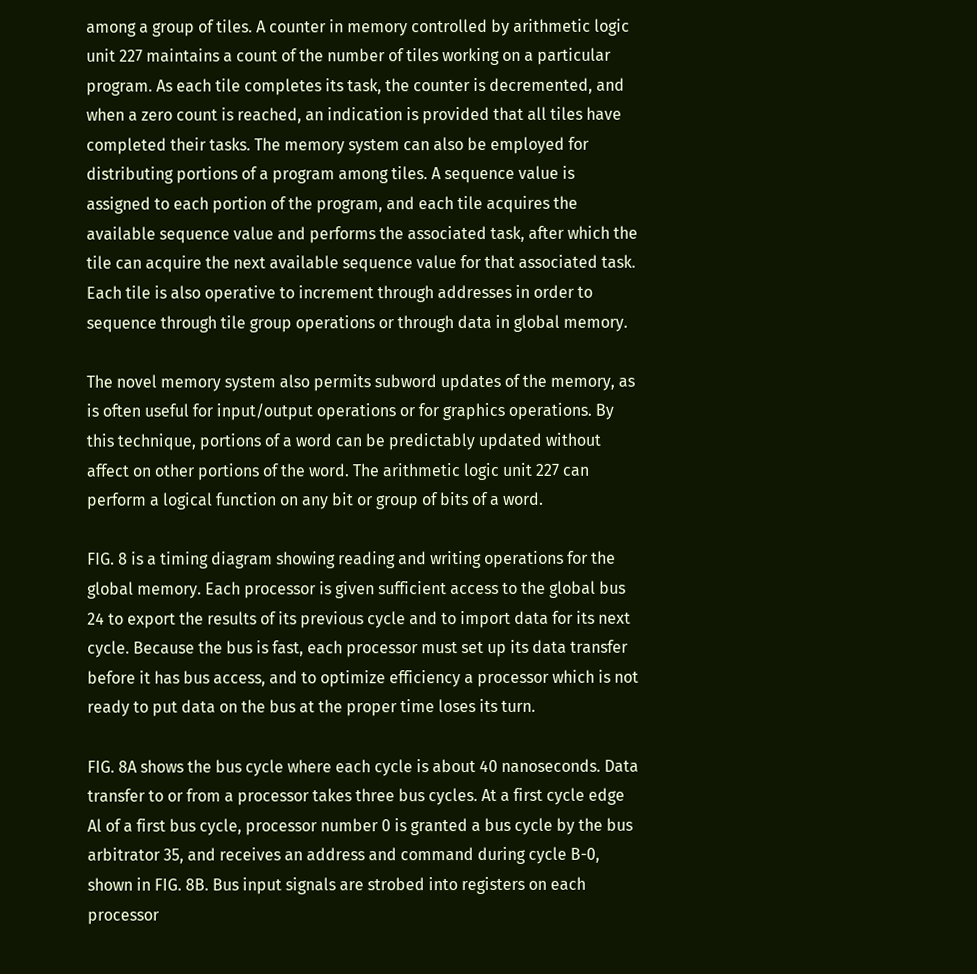among a group of tiles. A counter in memory controlled by arithmetic logic unit 227 maintains a count of the number of tiles working on a particular program. As each tile completes its task, the counter is decremented, and when a zero count is reached, an indication is provided that all tiles have completed their tasks. The memory system can also be employed for distributing portions of a program among tiles. A sequence value is assigned to each portion of the program, and each tile acquires the available sequence value and performs the associated task, after which the tile can acquire the next available sequence value for that associated task. Each tile is also operative to increment through addresses in order to sequence through tile group operations or through data in global memory.

The novel memory system also permits subword updates of the memory, as is often useful for input/output operations or for graphics operations. By this technique, portions of a word can be predictably updated without affect on other portions of the word. The arithmetic logic unit 227 can perform a logical function on any bit or group of bits of a word.

FIG. 8 is a timing diagram showing reading and writing operations for the global memory. Each processor is given sufficient access to the global bus 24 to export the results of its previous cycle and to import data for its next cycle. Because the bus is fast, each processor must set up its data transfer before it has bus access, and to optimize efficiency a processor which is not ready to put data on the bus at the proper time loses its turn.

FIG. 8A shows the bus cycle where each cycle is about 40 nanoseconds. Data transfer to or from a processor takes three bus cycles. At a first cycle edge Al of a first bus cycle, processor number 0 is granted a bus cycle by the bus arbitrator 35, and receives an address and command during cycle B-0, shown in FIG. 8B. Bus input signals are strobed into registers on each processor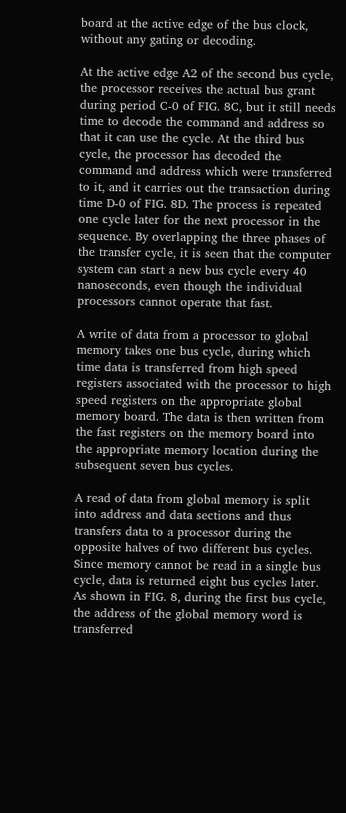board at the active edge of the bus clock, without any gating or decoding.

At the active edge A2 of the second bus cycle, the processor receives the actual bus grant during period C-0 of FIG. 8C, but it still needs time to decode the command and address so that it can use the cycle. At the third bus cycle, the processor has decoded the command and address which were transferred to it, and it carries out the transaction during time D-0 of FIG. 8D. The process is repeated one cycle later for the next processor in the sequence. By overlapping the three phases of the transfer cycle, it is seen that the computer system can start a new bus cycle every 40 nanoseconds, even though the individual processors cannot operate that fast.

A write of data from a processor to global memory takes one bus cycle, during which time data is transferred from high speed registers associated with the processor to high speed registers on the appropriate global memory board. The data is then written from the fast registers on the memory board into the appropriate memory location during the subsequent seven bus cycles.

A read of data from global memory is split into address and data sections and thus transfers data to a processor during the opposite halves of two different bus cycles. Since memory cannot be read in a single bus cycle, data is returned eight bus cycles later. As shown in FIG. 8, during the first bus cycle, the address of the global memory word is transferred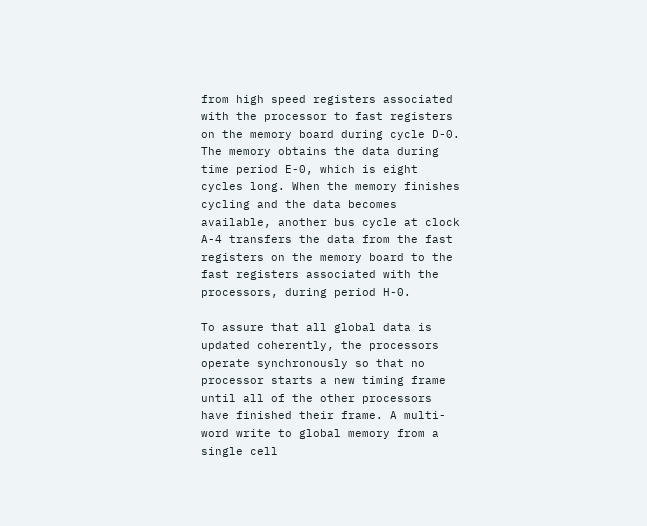from high speed registers associated with the processor to fast registers on the memory board during cycle D-0. The memory obtains the data during time period E-0, which is eight cycles long. When the memory finishes cycling and the data becomes available, another bus cycle at clock A-4 transfers the data from the fast registers on the memory board to the fast registers associated with the processors, during period H-0.

To assure that all global data is updated coherently, the processors operate synchronously so that no processor starts a new timing frame until all of the other processors have finished their frame. A multi-word write to global memory from a single cell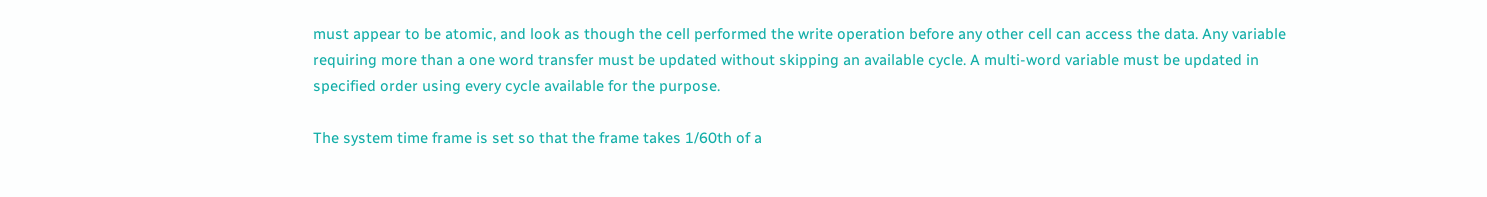must appear to be atomic, and look as though the cell performed the write operation before any other cell can access the data. Any variable requiring more than a one word transfer must be updated without skipping an available cycle. A multi-word variable must be updated in specified order using every cycle available for the purpose.

The system time frame is set so that the frame takes 1/60th of a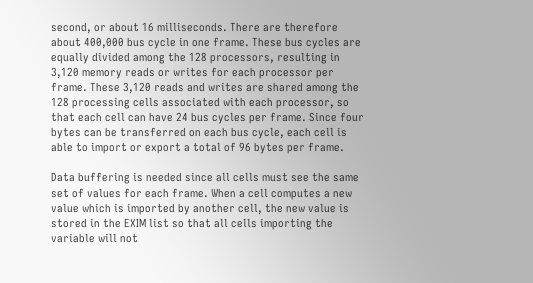second, or about 16 milliseconds. There are therefore about 400,000 bus cycle in one frame. These bus cycles are equally divided among the 128 processors, resulting in 3,120 memory reads or writes for each processor per frame. These 3,120 reads and writes are shared among the 128 processing cells associated with each processor, so that each cell can have 24 bus cycles per frame. Since four bytes can be transferred on each bus cycle, each cell is able to import or export a total of 96 bytes per frame.

Data buffering is needed since all cells must see the same set of values for each frame. When a cell computes a new value which is imported by another cell, the new value is stored in the EXIM list so that all cells importing the variable will not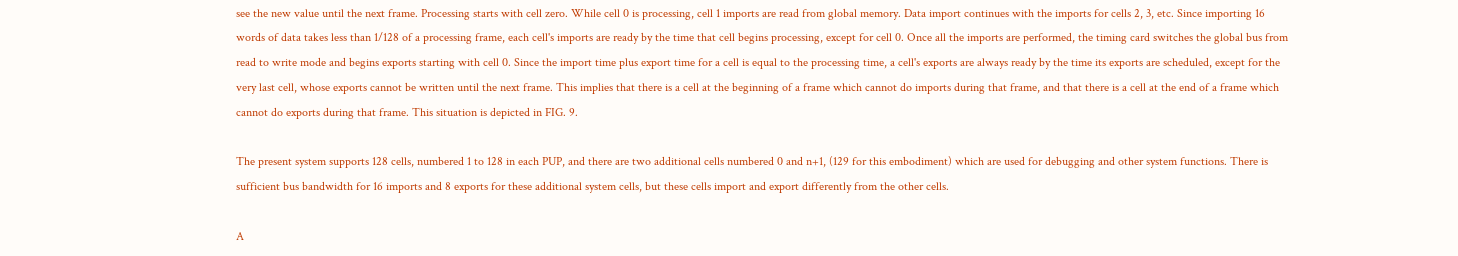see the new value until the next frame. Processing starts with cell zero. While cell 0 is processing, cell 1 imports are read from global memory. Data import continues with the imports for cells 2, 3, etc. Since importing 16 words of data takes less than 1/128 of a processing frame, each cell's imports are ready by the time that cell begins processing, except for cell 0. Once all the imports are performed, the timing card switches the global bus from read to write mode and begins exports starting with cell 0. Since the import time plus export time for a cell is equal to the processing time, a cell's exports are always ready by the time its exports are scheduled, except for the very last cell, whose exports cannot be written until the next frame. This implies that there is a cell at the beginning of a frame which cannot do imports during that frame, and that there is a cell at the end of a frame which cannot do exports during that frame. This situation is depicted in FIG. 9.

The present system supports 128 cells, numbered 1 to 128 in each PUP, and there are two additional cells numbered 0 and n+1, (129 for this embodiment) which are used for debugging and other system functions. There is sufficient bus bandwidth for 16 imports and 8 exports for these additional system cells, but these cells import and export differently from the other cells.

A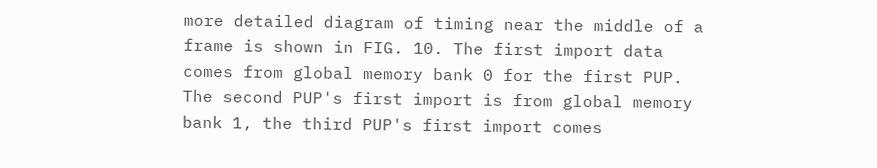more detailed diagram of timing near the middle of a frame is shown in FIG. 10. The first import data comes from global memory bank 0 for the first PUP. The second PUP's first import is from global memory bank 1, the third PUP's first import comes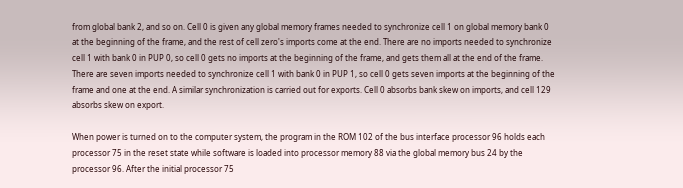from global bank 2, and so on. Cell 0 is given any global memory frames needed to synchronize cell 1 on global memory bank 0 at the beginning of the frame, and the rest of cell zero's imports come at the end. There are no imports needed to synchronize cell 1 with bank 0 in PUP 0, so cell 0 gets no imports at the beginning of the frame, and gets them all at the end of the frame. There are seven imports needed to synchronize cell 1 with bank 0 in PUP 1, so cell 0 gets seven imports at the beginning of the frame and one at the end. A similar synchronization is carried out for exports. Cell 0 absorbs bank skew on imports, and cell 129 absorbs skew on export.

When power is turned on to the computer system, the program in the ROM 102 of the bus interface processor 96 holds each processor 75 in the reset state while software is loaded into processor memory 88 via the global memory bus 24 by the processor 96. After the initial processor 75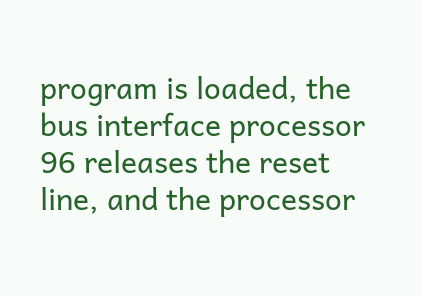program is loaded, the bus interface processor 96 releases the reset line, and the processor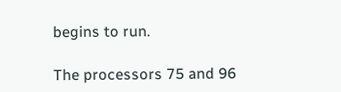begins to run.

The processors 75 and 96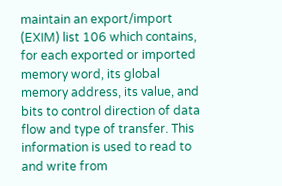maintain an export/import (EXIM) list 106 which contains, for each exported or imported memory word, its global memory address, its value, and bits to control direction of data flow and type of transfer. This information is used to read to and write from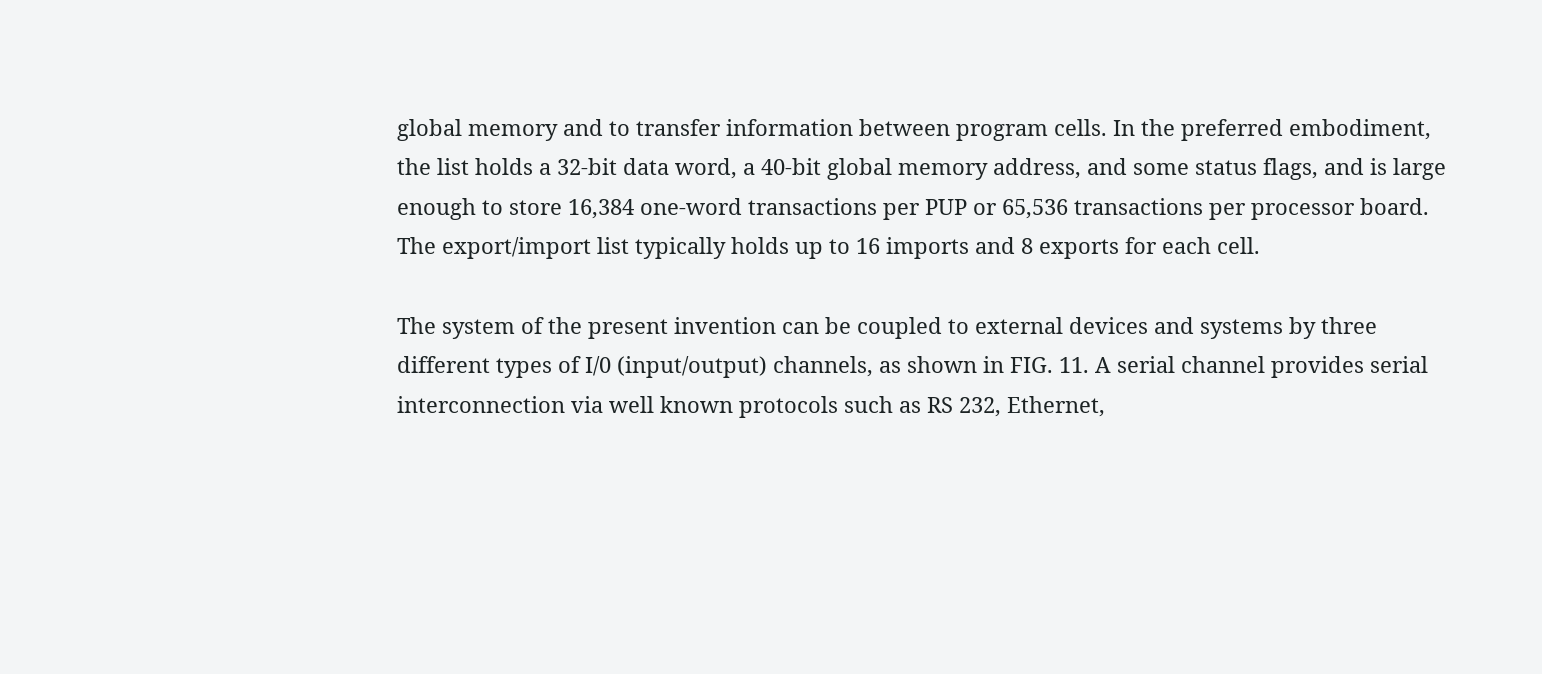global memory and to transfer information between program cells. In the preferred embodiment, the list holds a 32-bit data word, a 40-bit global memory address, and some status flags, and is large enough to store 16,384 one-word transactions per PUP or 65,536 transactions per processor board. The export/import list typically holds up to 16 imports and 8 exports for each cell.

The system of the present invention can be coupled to external devices and systems by three different types of I/0 (input/output) channels, as shown in FIG. 11. A serial channel provides serial interconnection via well known protocols such as RS 232, Ethernet,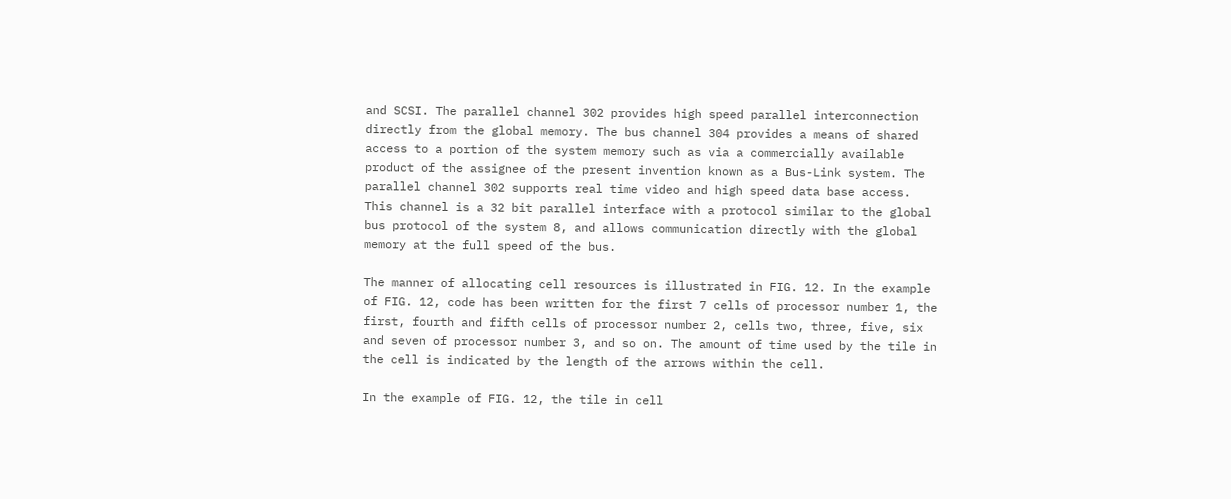and SCSI. The parallel channel 302 provides high speed parallel interconnection directly from the global memory. The bus channel 304 provides a means of shared access to a portion of the system memory such as via a commercially available product of the assignee of the present invention known as a Bus-Link system. The parallel channel 302 supports real time video and high speed data base access. This channel is a 32 bit parallel interface with a protocol similar to the global bus protocol of the system 8, and allows communication directly with the global memory at the full speed of the bus.

The manner of allocating cell resources is illustrated in FIG. 12. In the example of FIG. 12, code has been written for the first 7 cells of processor number 1, the first, fourth and fifth cells of processor number 2, cells two, three, five, six and seven of processor number 3, and so on. The amount of time used by the tile in the cell is indicated by the length of the arrows within the cell.

In the example of FIG. 12, the tile in cell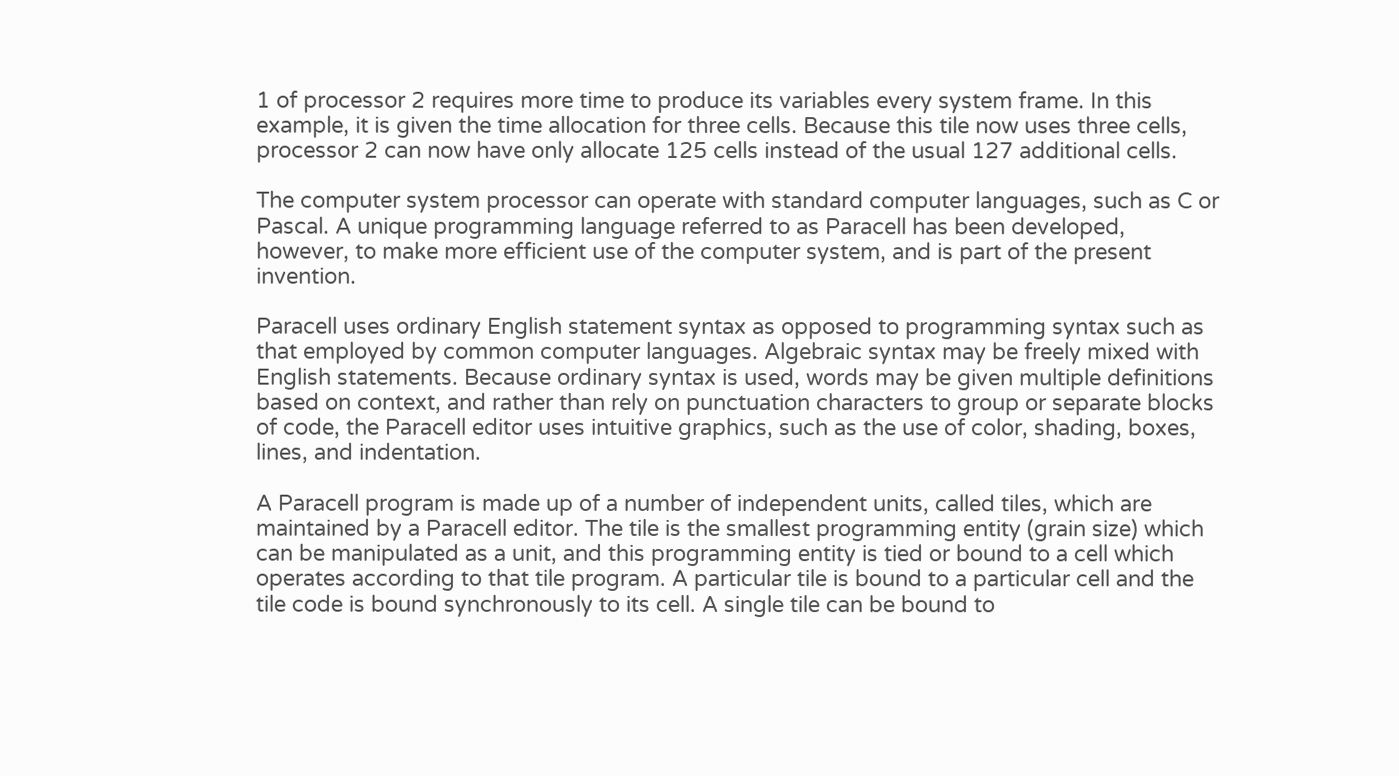1 of processor 2 requires more time to produce its variables every system frame. In this example, it is given the time allocation for three cells. Because this tile now uses three cells, processor 2 can now have only allocate 125 cells instead of the usual 127 additional cells.

The computer system processor can operate with standard computer languages, such as C or Pascal. A unique programming language referred to as Paracell has been developed, however, to make more efficient use of the computer system, and is part of the present invention.

Paracell uses ordinary English statement syntax as opposed to programming syntax such as that employed by common computer languages. Algebraic syntax may be freely mixed with English statements. Because ordinary syntax is used, words may be given multiple definitions based on context, and rather than rely on punctuation characters to group or separate blocks of code, the Paracell editor uses intuitive graphics, such as the use of color, shading, boxes, lines, and indentation.

A Paracell program is made up of a number of independent units, called tiles, which are maintained by a Paracell editor. The tile is the smallest programming entity (grain size) which can be manipulated as a unit, and this programming entity is tied or bound to a cell which operates according to that tile program. A particular tile is bound to a particular cell and the tile code is bound synchronously to its cell. A single tile can be bound to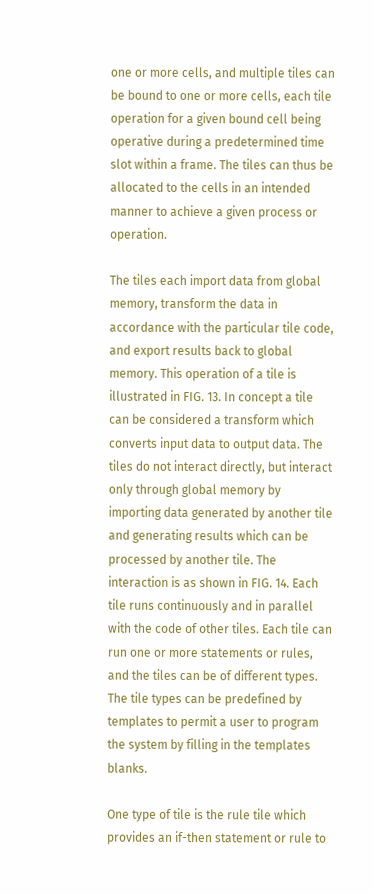one or more cells, and multiple tiles can be bound to one or more cells, each tile operation for a given bound cell being operative during a predetermined time slot within a frame. The tiles can thus be allocated to the cells in an intended manner to achieve a given process or operation.

The tiles each import data from global memory, transform the data in accordance with the particular tile code, and export results back to global memory. This operation of a tile is illustrated in FIG. 13. In concept a tile can be considered a transform which converts input data to output data. The tiles do not interact directly, but interact only through global memory by importing data generated by another tile and generating results which can be processed by another tile. The interaction is as shown in FIG. 14. Each tile runs continuously and in parallel with the code of other tiles. Each tile can run one or more statements or rules, and the tiles can be of different types. The tile types can be predefined by templates to permit a user to program the system by filling in the templates blanks.

One type of tile is the rule tile which provides an if-then statement or rule to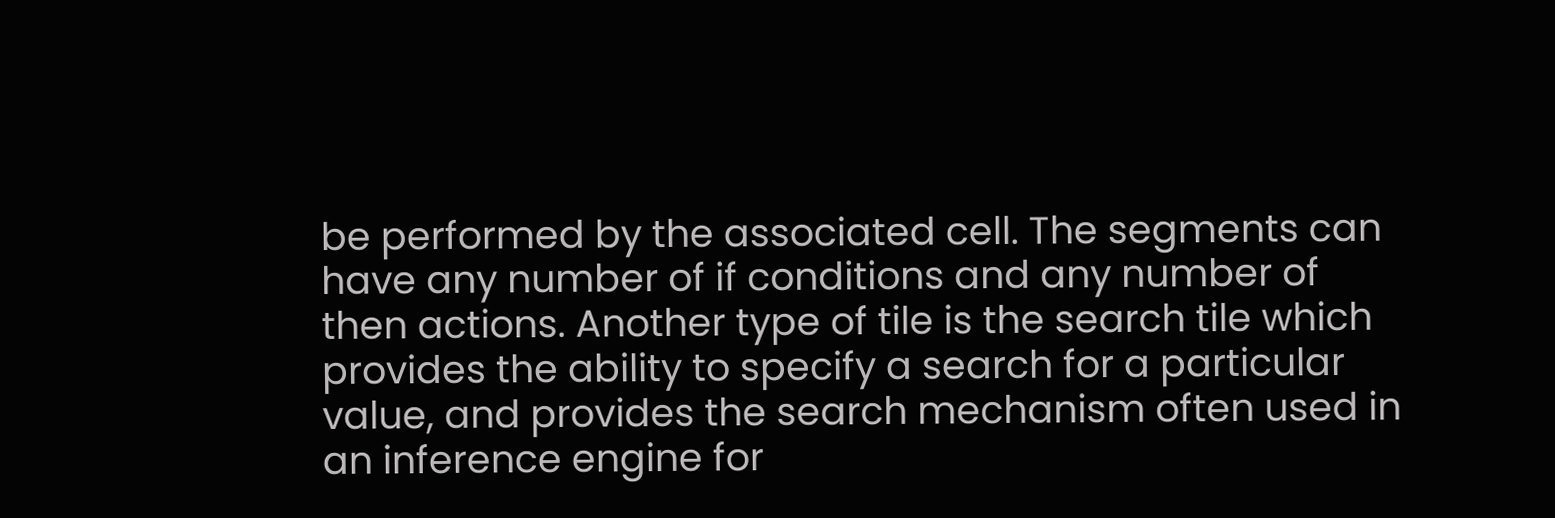be performed by the associated cell. The segments can have any number of if conditions and any number of then actions. Another type of tile is the search tile which provides the ability to specify a search for a particular value, and provides the search mechanism often used in an inference engine for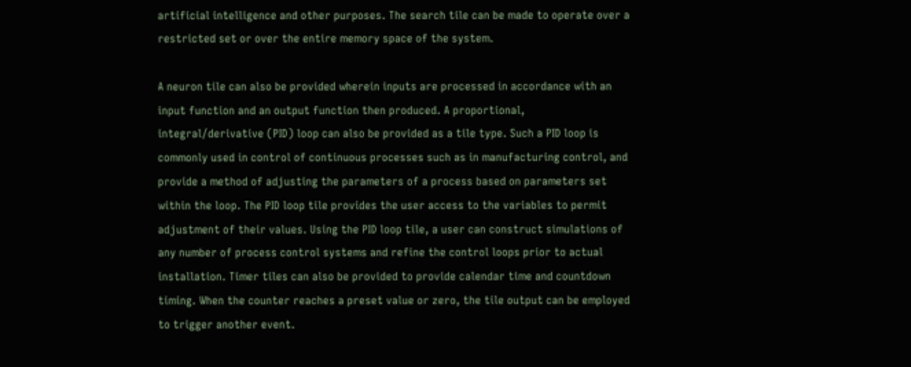artificial intelligence and other purposes. The search tile can be made to operate over a restricted set or over the entire memory space of the system.

A neuron tile can also be provided wherein inputs are processed in accordance with an input function and an output function then produced. A proportional, integral/derivative (PID) loop can also be provided as a tile type. Such a PID loop is commonly used in control of continuous processes such as in manufacturing control, and provide a method of adjusting the parameters of a process based on parameters set within the loop. The PID loop tile provides the user access to the variables to permit adjustment of their values. Using the PID loop tile, a user can construct simulations of any number of process control systems and refine the control loops prior to actual installation. Timer tiles can also be provided to provide calendar time and countdown timing. When the counter reaches a preset value or zero, the tile output can be employed to trigger another event.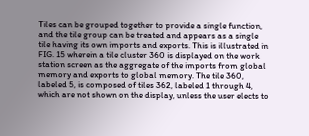Tiles can be grouped together to provide a single function, and the tile group can be treated and appears as a single tile having its own imports and exports. This is illustrated in FIG. 15 wherein a tile cluster 360 is displayed on the work station screen as the aggregate of the imports from global memory and exports to global memory. The tile 360, labeled 5, is composed of tiles 362, labeled 1 through 4, which are not shown on the display, unless the user elects to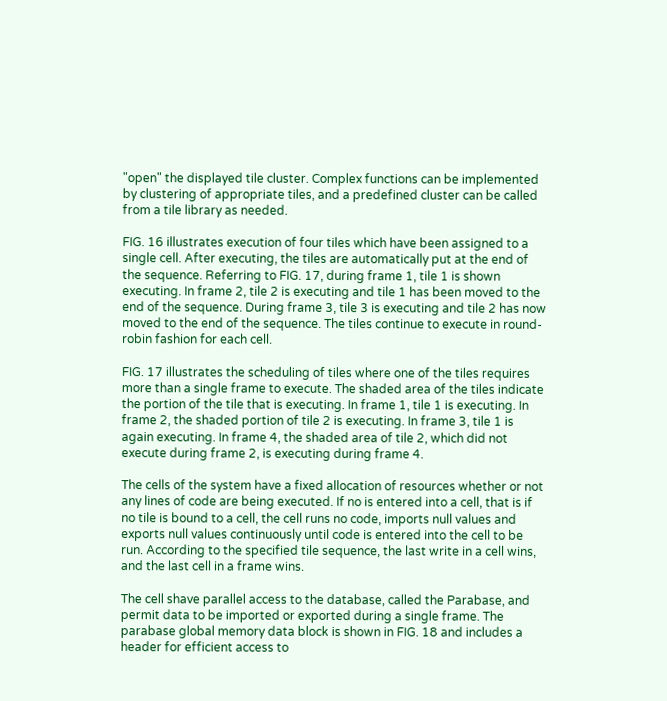"open" the displayed tile cluster. Complex functions can be implemented by clustering of appropriate tiles, and a predefined cluster can be called from a tile library as needed.

FIG. 16 illustrates execution of four tiles which have been assigned to a single cell. After executing, the tiles are automatically put at the end of the sequence. Referring to FIG. 17, during frame 1, tile 1 is shown executing. In frame 2, tile 2 is executing and tile 1 has been moved to the end of the sequence. During frame 3, tile 3 is executing and tile 2 has now moved to the end of the sequence. The tiles continue to execute in round-robin fashion for each cell.

FIG. 17 illustrates the scheduling of tiles where one of the tiles requires more than a single frame to execute. The shaded area of the tiles indicate the portion of the tile that is executing. In frame 1, tile 1 is executing. In frame 2, the shaded portion of tile 2 is executing. In frame 3, tile 1 is again executing. In frame 4, the shaded area of tile 2, which did not execute during frame 2, is executing during frame 4.

The cells of the system have a fixed allocation of resources whether or not any lines of code are being executed. If no is entered into a cell, that is if no tile is bound to a cell, the cell runs no code, imports null values and exports null values continuously until code is entered into the cell to be run. According to the specified tile sequence, the last write in a cell wins, and the last cell in a frame wins.

The cell shave parallel access to the database, called the Parabase, and permit data to be imported or exported during a single frame. The parabase global memory data block is shown in FIG. 18 and includes a header for efficient access to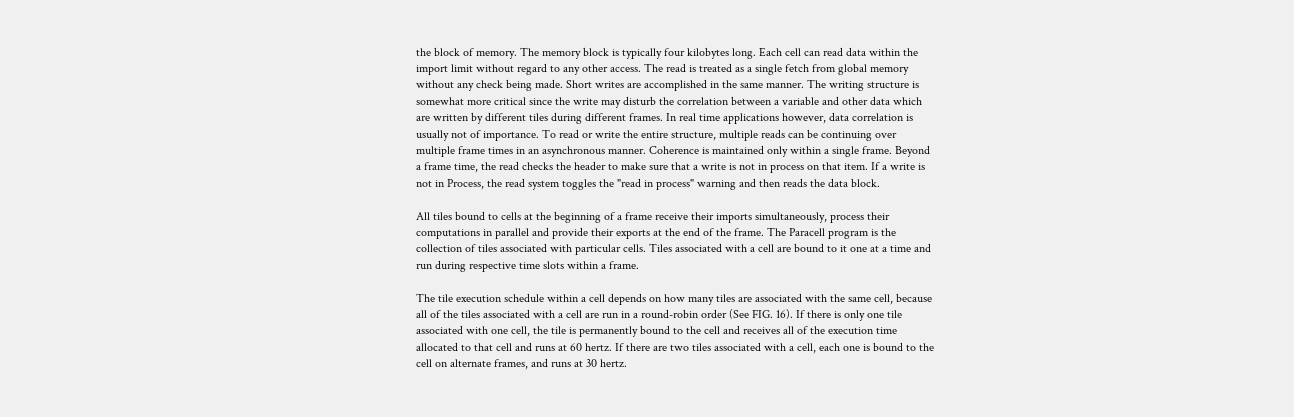the block of memory. The memory block is typically four kilobytes long. Each cell can read data within the import limit without regard to any other access. The read is treated as a single fetch from global memory without any check being made. Short writes are accomplished in the same manner. The writing structure is somewhat more critical since the write may disturb the correlation between a variable and other data which are written by different tiles during different frames. In real time applications however, data correlation is usually not of importance. To read or write the entire structure, multiple reads can be continuing over multiple frame times in an asynchronous manner. Coherence is maintained only within a single frame. Beyond a frame time, the read checks the header to make sure that a write is not in process on that item. If a write is not in Process, the read system toggles the "read in process" warning and then reads the data block.

All tiles bound to cells at the beginning of a frame receive their imports simultaneously, process their computations in parallel and provide their exports at the end of the frame. The Paracell program is the collection of tiles associated with particular cells. Tiles associated with a cell are bound to it one at a time and run during respective time slots within a frame.

The tile execution schedule within a cell depends on how many tiles are associated with the same cell, because all of the tiles associated with a cell are run in a round-robin order (See FIG. 16). If there is only one tile associated with one cell, the tile is permanently bound to the cell and receives all of the execution time allocated to that cell and runs at 60 hertz. If there are two tiles associated with a cell, each one is bound to the cell on alternate frames, and runs at 30 hertz.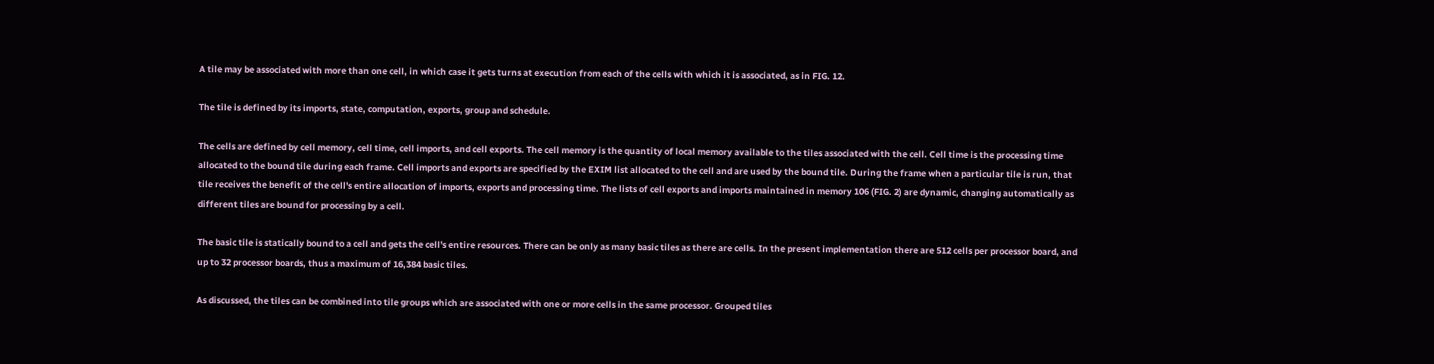A tile may be associated with more than one cell, in which case it gets turns at execution from each of the cells with which it is associated, as in FIG. 12.

The tile is defined by its imports, state, computation, exports, group and schedule.

The cells are defined by cell memory, cell time, cell imports, and cell exports. The cell memory is the quantity of local memory available to the tiles associated with the cell. Cell time is the processing time allocated to the bound tile during each frame. Cell imports and exports are specified by the EXIM list allocated to the cell and are used by the bound tile. During the frame when a particular tile is run, that tile receives the benefit of the cell's entire allocation of imports, exports and processing time. The lists of cell exports and imports maintained in memory 106 (FIG. 2) are dynamic, changing automatically as different tiles are bound for processing by a cell.

The basic tile is statically bound to a cell and gets the cell's entire resources. There can be only as many basic tiles as there are cells. In the present implementation there are 512 cells per processor board, and up to 32 processor boards, thus a maximum of 16,384 basic tiles.

As discussed, the tiles can be combined into tile groups which are associated with one or more cells in the same processor. Grouped tiles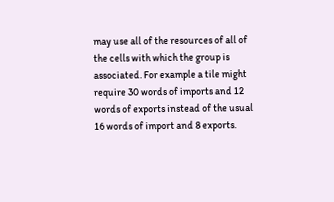may use all of the resources of all of the cells with which the group is associated. For example a tile might require 30 words of imports and 12 words of exports instead of the usual 16 words of import and 8 exports.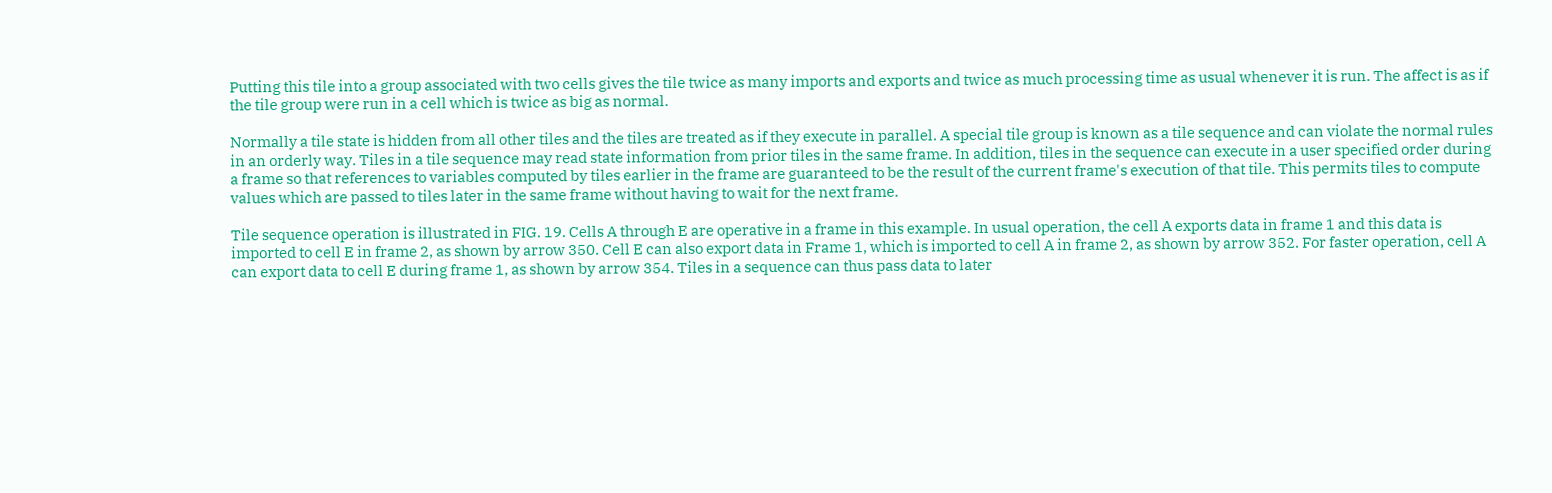Putting this tile into a group associated with two cells gives the tile twice as many imports and exports and twice as much processing time as usual whenever it is run. The affect is as if the tile group were run in a cell which is twice as big as normal.

Normally a tile state is hidden from all other tiles and the tiles are treated as if they execute in parallel. A special tile group is known as a tile sequence and can violate the normal rules in an orderly way. Tiles in a tile sequence may read state information from prior tiles in the same frame. In addition, tiles in the sequence can execute in a user specified order during a frame so that references to variables computed by tiles earlier in the frame are guaranteed to be the result of the current frame's execution of that tile. This permits tiles to compute values which are passed to tiles later in the same frame without having to wait for the next frame.

Tile sequence operation is illustrated in FIG. 19. Cells A through E are operative in a frame in this example. In usual operation, the cell A exports data in frame 1 and this data is imported to cell E in frame 2, as shown by arrow 350. Cell E can also export data in Frame 1, which is imported to cell A in frame 2, as shown by arrow 352. For faster operation, cell A can export data to cell E during frame 1, as shown by arrow 354. Tiles in a sequence can thus pass data to later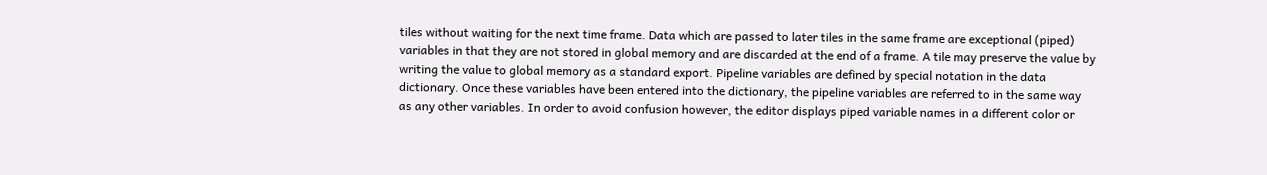tiles without waiting for the next time frame. Data which are passed to later tiles in the same frame are exceptional (piped) variables in that they are not stored in global memory and are discarded at the end of a frame. A tile may preserve the value by writing the value to global memory as a standard export. Pipeline variables are defined by special notation in the data dictionary. Once these variables have been entered into the dictionary, the pipeline variables are referred to in the same way as any other variables. In order to avoid confusion however, the editor displays piped variable names in a different color or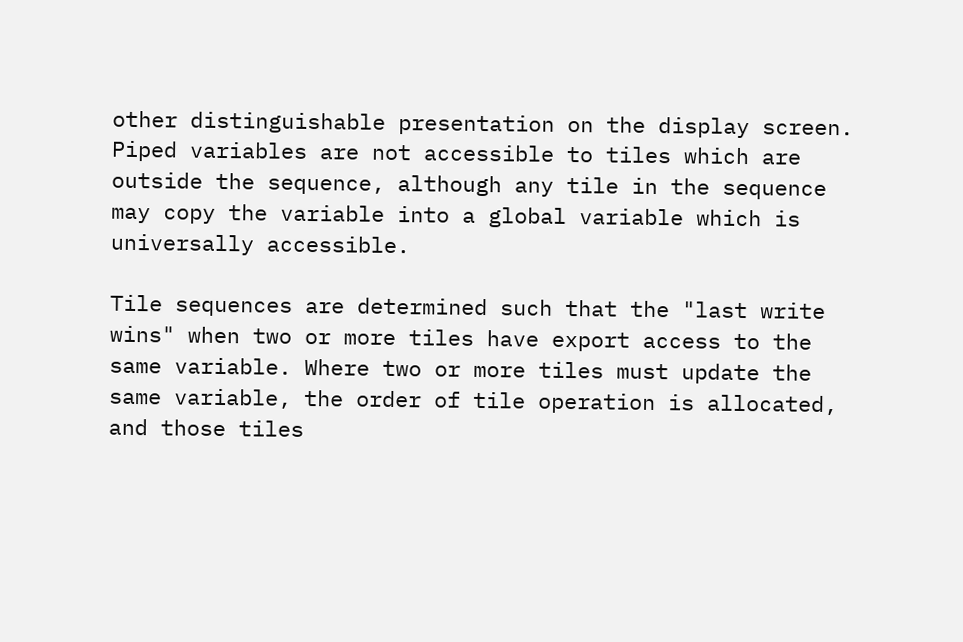other distinguishable presentation on the display screen. Piped variables are not accessible to tiles which are outside the sequence, although any tile in the sequence may copy the variable into a global variable which is universally accessible.

Tile sequences are determined such that the "last write wins" when two or more tiles have export access to the same variable. Where two or more tiles must update the same variable, the order of tile operation is allocated, and those tiles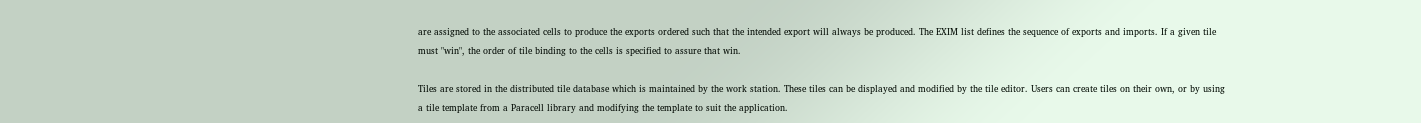are assigned to the associated cells to produce the exports ordered such that the intended export will always be produced. The EXIM list defines the sequence of exports and imports. If a given tile must "win", the order of tile binding to the cells is specified to assure that win.

Tiles are stored in the distributed tile database which is maintained by the work station. These tiles can be displayed and modified by the tile editor. Users can create tiles on their own, or by using a tile template from a Paracell library and modifying the template to suit the application.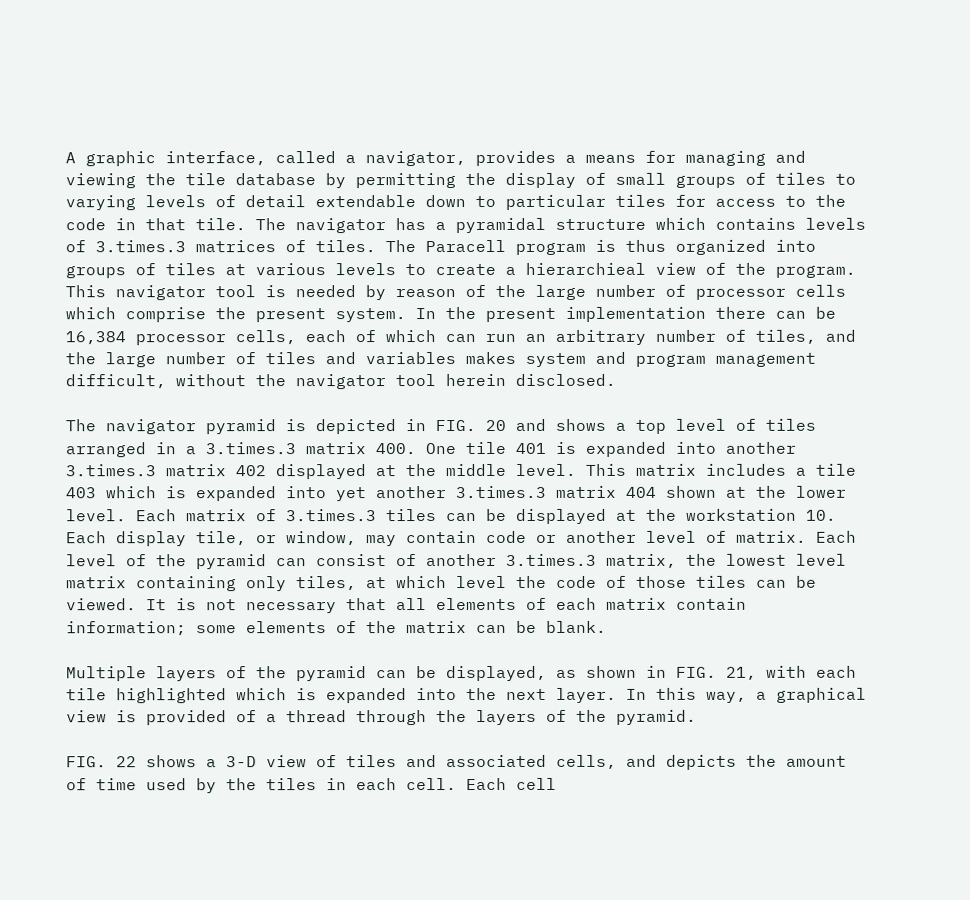A graphic interface, called a navigator, provides a means for managing and viewing the tile database by permitting the display of small groups of tiles to varying levels of detail extendable down to particular tiles for access to the code in that tile. The navigator has a pyramidal structure which contains levels of 3.times.3 matrices of tiles. The Paracell program is thus organized into groups of tiles at various levels to create a hierarchieal view of the program. This navigator tool is needed by reason of the large number of processor cells which comprise the present system. In the present implementation there can be 16,384 processor cells, each of which can run an arbitrary number of tiles, and the large number of tiles and variables makes system and program management difficult, without the navigator tool herein disclosed.

The navigator pyramid is depicted in FIG. 20 and shows a top level of tiles arranged in a 3.times.3 matrix 400. One tile 401 is expanded into another 3.times.3 matrix 402 displayed at the middle level. This matrix includes a tile 403 which is expanded into yet another 3.times.3 matrix 404 shown at the lower level. Each matrix of 3.times.3 tiles can be displayed at the workstation 10. Each display tile, or window, may contain code or another level of matrix. Each level of the pyramid can consist of another 3.times.3 matrix, the lowest level matrix containing only tiles, at which level the code of those tiles can be viewed. It is not necessary that all elements of each matrix contain information; some elements of the matrix can be blank.

Multiple layers of the pyramid can be displayed, as shown in FIG. 21, with each tile highlighted which is expanded into the next layer. In this way, a graphical view is provided of a thread through the layers of the pyramid.

FIG. 22 shows a 3-D view of tiles and associated cells, and depicts the amount of time used by the tiles in each cell. Each cell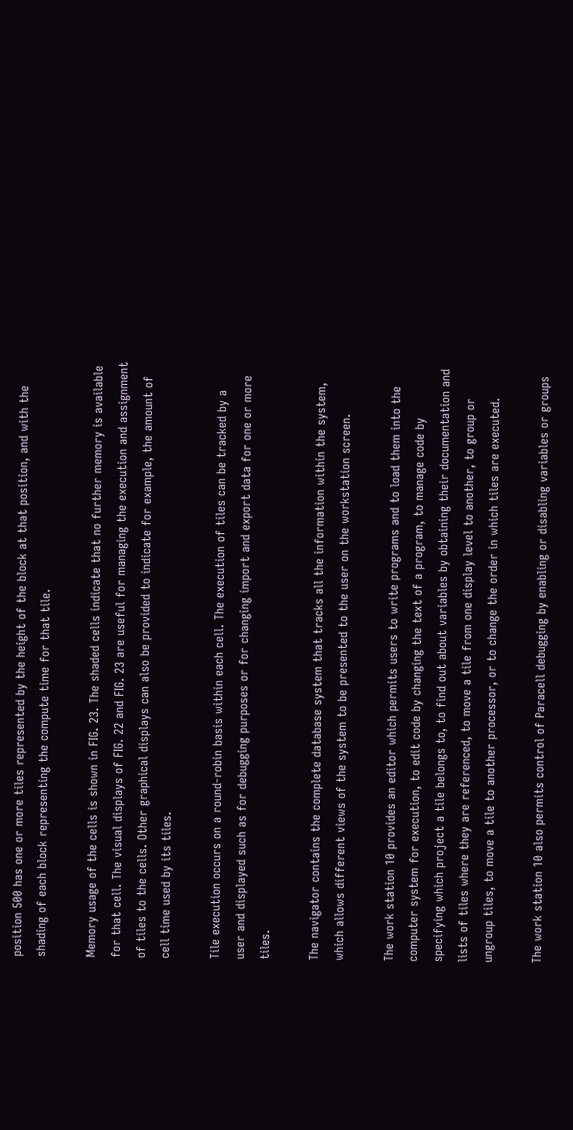position 500 has one or more tiles represented by the height of the block at that position, and with the shading of each block representing the compute time for that tile.

Memory usage of the cells is shown in FIG. 23. The shaded cells indicate that no further memory is available for that cell. The visual displays of FIG. 22 and FIG. 23 are useful for managing the execution and assignment of tiles to the cells. Other graphical displays can also be provided to indicate for example, the amount of cell time used by its tiles.

Tile execution occurs on a round-robin basis within each cell. The execution of tiles can be tracked by a user and displayed such as for debugging purposes or for changing import and export data for one or more tiles.

The navigator contains the complete database system that tracks all the information within the system, which allows different views of the system to be presented to the user on the workstation screen.

The work station 10 provides an editor which permits users to write programs and to load them into the computer system for execution, to edit code by changing the text of a program, to manage code by specifying which project a tile belongs to, to find out about variables by obtaining their documentation and lists of tiles where they are referenced, to move a tile from one display level to another, to group or ungroup tiles, to move a tile to another processor, or to change the order in which tiles are executed.

The work station 10 also permits control of Paracell debugging by enabling or disabling variables or groups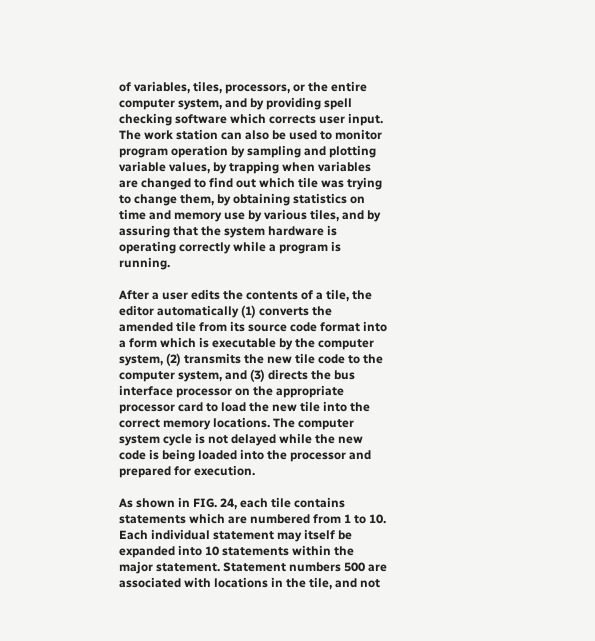of variables, tiles, processors, or the entire computer system, and by providing spell checking software which corrects user input. The work station can also be used to monitor program operation by sampling and plotting variable values, by trapping when variables are changed to find out which tile was trying to change them, by obtaining statistics on time and memory use by various tiles, and by assuring that the system hardware is operating correctly while a program is running.

After a user edits the contents of a tile, the editor automatically (1) converts the amended tile from its source code format into a form which is executable by the computer system, (2) transmits the new tile code to the computer system, and (3) directs the bus interface processor on the appropriate processor card to load the new tile into the correct memory locations. The computer system cycle is not delayed while the new code is being loaded into the processor and prepared for execution.

As shown in FIG. 24, each tile contains statements which are numbered from 1 to 10. Each individual statement may itself be expanded into 10 statements within the major statement. Statement numbers 500 are associated with locations in the tile, and not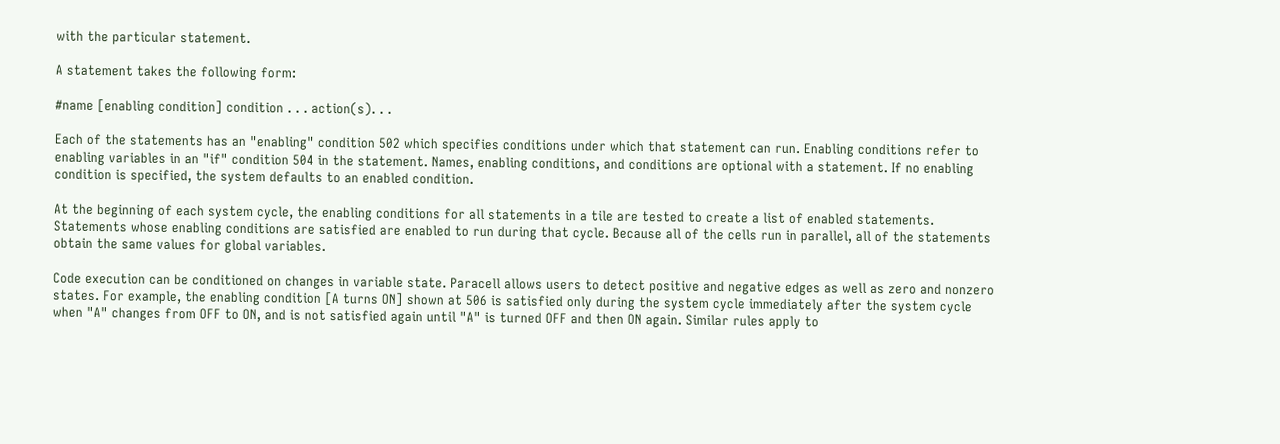with the particular statement.

A statement takes the following form:

#name [enabling condition] condition . . . action(s). . .

Each of the statements has an "enabling" condition 502 which specifies conditions under which that statement can run. Enabling conditions refer to enabling variables in an "if" condition 504 in the statement. Names, enabling conditions, and conditions are optional with a statement. If no enabling condition is specified, the system defaults to an enabled condition.

At the beginning of each system cycle, the enabling conditions for all statements in a tile are tested to create a list of enabled statements. Statements whose enabling conditions are satisfied are enabled to run during that cycle. Because all of the cells run in parallel, all of the statements obtain the same values for global variables.

Code execution can be conditioned on changes in variable state. Paracell allows users to detect positive and negative edges as well as zero and nonzero states. For example, the enabling condition [A turns ON] shown at 506 is satisfied only during the system cycle immediately after the system cycle when "A" changes from OFF to ON, and is not satisfied again until "A" is turned OFF and then ON again. Similar rules apply to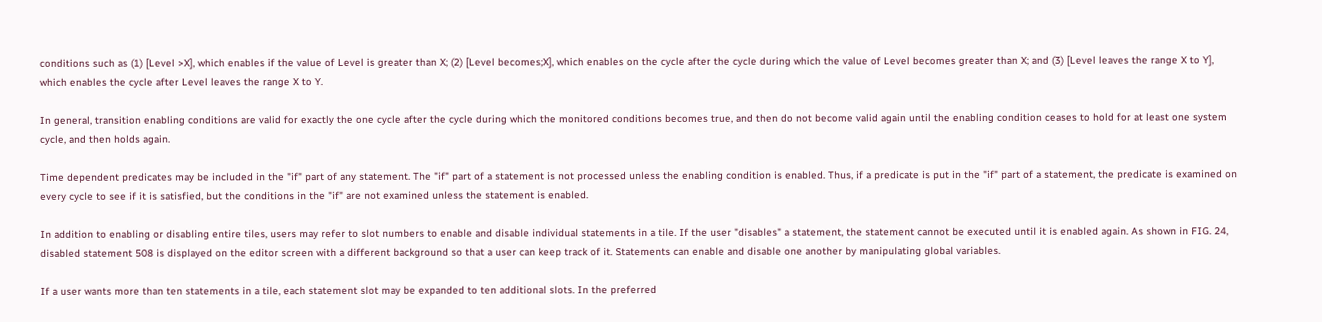conditions such as (1) [Level >X], which enables if the value of Level is greater than X; (2) [Level becomes;X], which enables on the cycle after the cycle during which the value of Level becomes greater than X; and (3) [Level leaves the range X to Y], which enables the cycle after Level leaves the range X to Y.

In general, transition enabling conditions are valid for exactly the one cycle after the cycle during which the monitored conditions becomes true, and then do not become valid again until the enabling condition ceases to hold for at least one system cycle, and then holds again.

Time dependent predicates may be included in the "if" part of any statement. The "if" part of a statement is not processed unless the enabling condition is enabled. Thus, if a predicate is put in the "if" part of a statement, the predicate is examined on every cycle to see if it is satisfied, but the conditions in the "if" are not examined unless the statement is enabled.

In addition to enabling or disabling entire tiles, users may refer to slot numbers to enable and disable individual statements in a tile. If the user "disables" a statement, the statement cannot be executed until it is enabled again. As shown in FIG. 24, disabled statement 508 is displayed on the editor screen with a different background so that a user can keep track of it. Statements can enable and disable one another by manipulating global variables.

If a user wants more than ten statements in a tile, each statement slot may be expanded to ten additional slots. In the preferred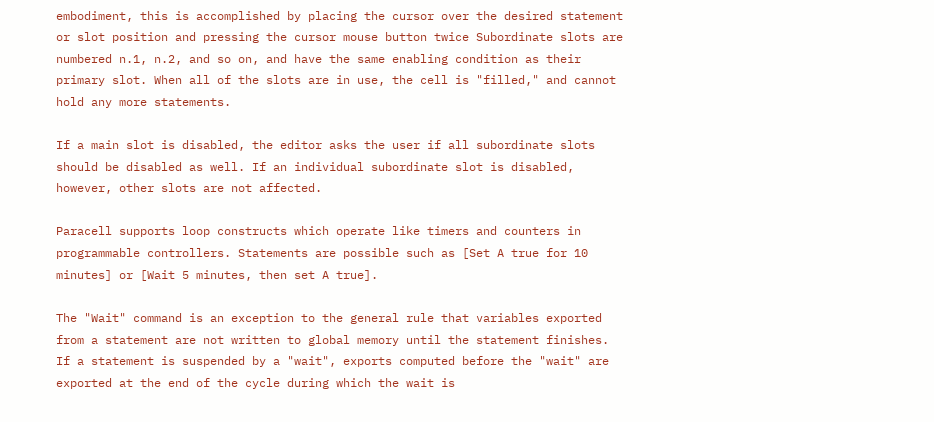embodiment, this is accomplished by placing the cursor over the desired statement or slot position and pressing the cursor mouse button twice Subordinate slots are numbered n.1, n.2, and so on, and have the same enabling condition as their primary slot. When all of the slots are in use, the cell is "filled," and cannot hold any more statements.

If a main slot is disabled, the editor asks the user if all subordinate slots should be disabled as well. If an individual subordinate slot is disabled, however, other slots are not affected.

Paracell supports loop constructs which operate like timers and counters in programmable controllers. Statements are possible such as [Set A true for 10 minutes] or [Wait 5 minutes, then set A true].

The "Wait" command is an exception to the general rule that variables exported from a statement are not written to global memory until the statement finishes. If a statement is suspended by a "wait", exports computed before the "wait" are exported at the end of the cycle during which the wait is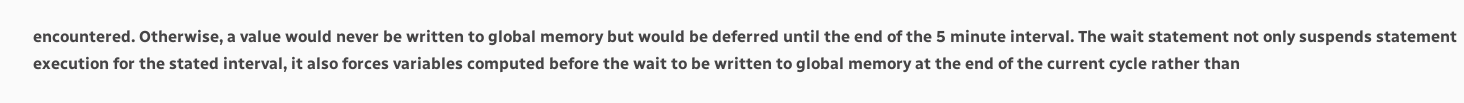encountered. Otherwise, a value would never be written to global memory but would be deferred until the end of the 5 minute interval. The wait statement not only suspends statement execution for the stated interval, it also forces variables computed before the wait to be written to global memory at the end of the current cycle rather than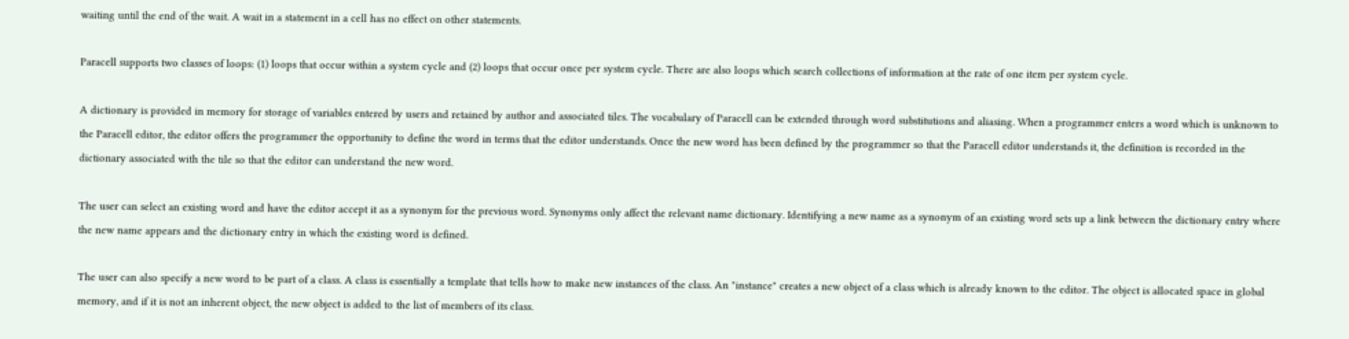waiting until the end of the wait. A wait in a statement in a cell has no effect on other statements.

Paracell supports two classes of loops: (1) loops that occur within a system cycle and (2) loops that occur once per system cycle. There are also loops which search collections of information at the rate of one item per system cycle.

A dictionary is provided in memory for storage of variables entered by users and retained by author and associated tiles. The vocabulary of Paracell can be extended through word substitutions and aliasing. When a programmer enters a word which is unknown to the Paracell editor, the editor offers the programmer the opportunity to define the word in terms that the editor understands. Once the new word has been defined by the programmer so that the Paracell editor understands it, the definition is recorded in the dictionary associated with the tile so that the editor can understand the new word.

The user can select an existing word and have the editor accept it as a synonym for the previous word. Synonyms only affect the relevant name dictionary. Identifying a new name as a synonym of an existing word sets up a link between the dictionary entry where the new name appears and the dictionary entry in which the existing word is defined.

The user can also specify a new word to be part of a class. A class is essentially a template that tells how to make new instances of the class. An "instance" creates a new object of a class which is already known to the editor. The object is allocated space in global memory, and if it is not an inherent object, the new object is added to the list of members of its class.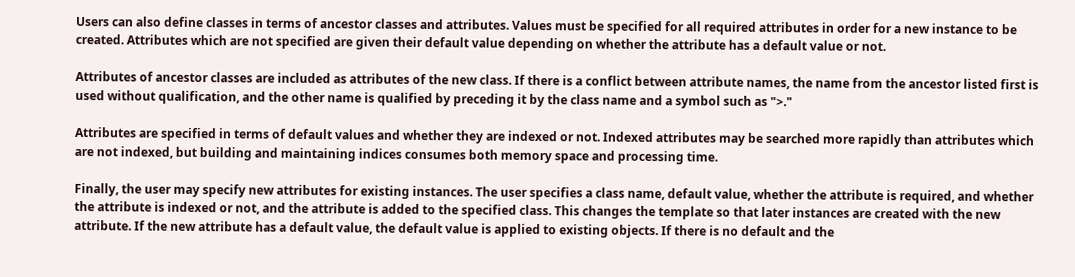Users can also define classes in terms of ancestor classes and attributes. Values must be specified for all required attributes in order for a new instance to be created. Attributes which are not specified are given their default value depending on whether the attribute has a default value or not.

Attributes of ancestor classes are included as attributes of the new class. If there is a conflict between attribute names, the name from the ancestor listed first is used without qualification, and the other name is qualified by preceding it by the class name and a symbol such as ">."

Attributes are specified in terms of default values and whether they are indexed or not. Indexed attributes may be searched more rapidly than attributes which are not indexed, but building and maintaining indices consumes both memory space and processing time.

Finally, the user may specify new attributes for existing instances. The user specifies a class name, default value, whether the attribute is required, and whether the attribute is indexed or not, and the attribute is added to the specified class. This changes the template so that later instances are created with the new attribute. If the new attribute has a default value, the default value is applied to existing objects. If there is no default and the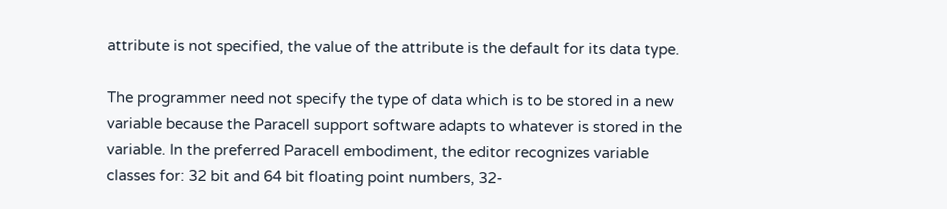attribute is not specified, the value of the attribute is the default for its data type.

The programmer need not specify the type of data which is to be stored in a new variable because the Paracell support software adapts to whatever is stored in the variable. In the preferred Paracell embodiment, the editor recognizes variable classes for: 32 bit and 64 bit floating point numbers, 32-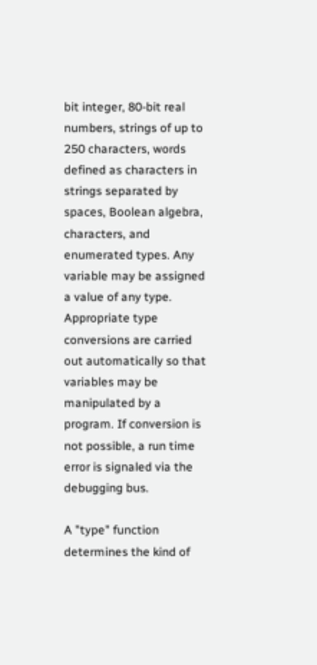bit integer, 80-bit real numbers, strings of up to 250 characters, words defined as characters in strings separated by spaces, Boolean algebra, characters, and enumerated types. Any variable may be assigned a value of any type. Appropriate type conversions are carried out automatically so that variables may be manipulated by a program. If conversion is not possible, a run time error is signaled via the debugging bus.

A "type" function determines the kind of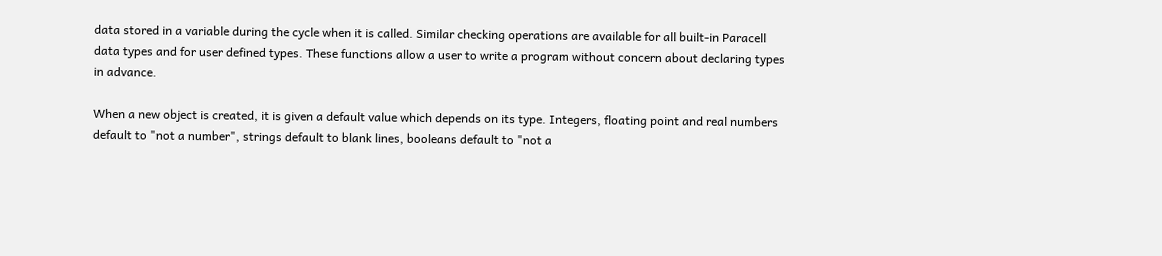data stored in a variable during the cycle when it is called. Similar checking operations are available for all built-in Paracell data types and for user defined types. These functions allow a user to write a program without concern about declaring types in advance.

When a new object is created, it is given a default value which depends on its type. Integers, floating point and real numbers default to "not a number", strings default to blank lines, booleans default to "not a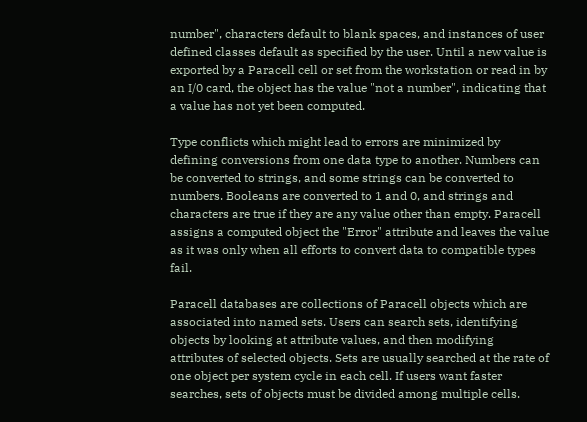number", characters default to blank spaces, and instances of user defined classes default as specified by the user. Until a new value is exported by a Paracell cell or set from the workstation or read in by an I/0 card, the object has the value "not a number", indicating that a value has not yet been computed.

Type conflicts which might lead to errors are minimized by defining conversions from one data type to another. Numbers can be converted to strings, and some strings can be converted to numbers. Booleans are converted to 1 and 0, and strings and characters are true if they are any value other than empty. Paracell assigns a computed object the "Error" attribute and leaves the value as it was only when all efforts to convert data to compatible types fail.

Paracell databases are collections of Paracell objects which are associated into named sets. Users can search sets, identifying objects by looking at attribute values, and then modifying attributes of selected objects. Sets are usually searched at the rate of one object per system cycle in each cell. If users want faster searches, sets of objects must be divided among multiple cells.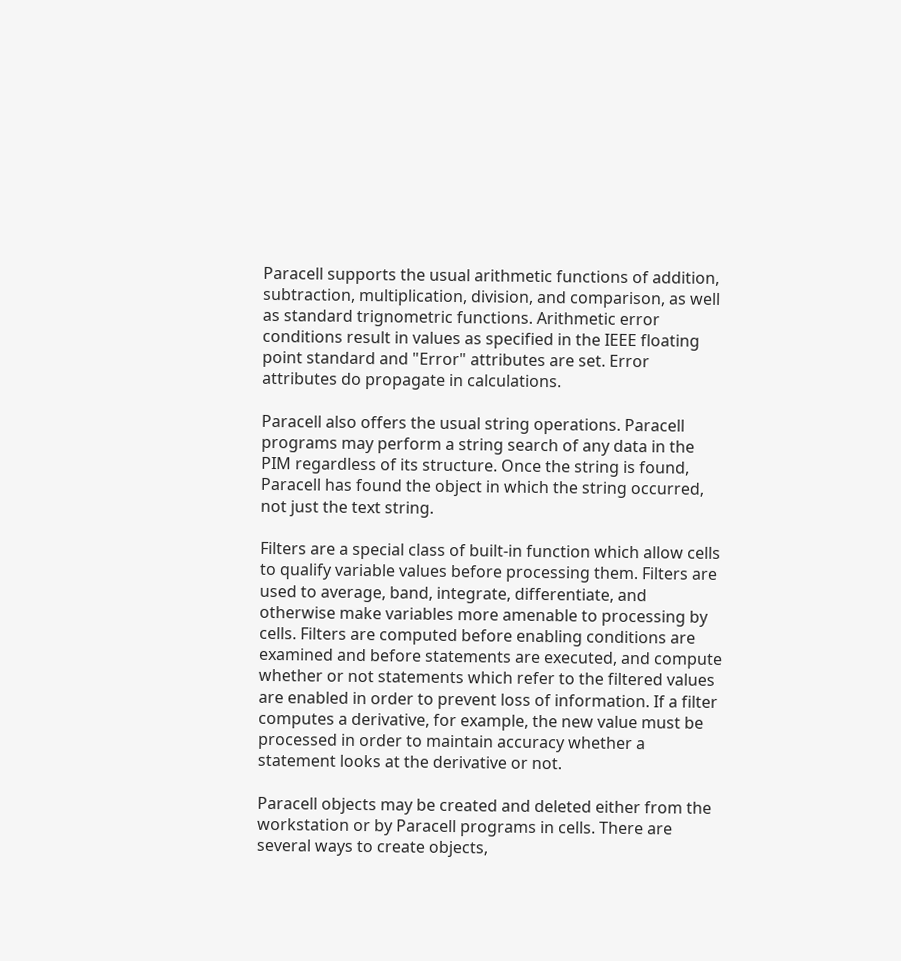Paracell supports the usual arithmetic functions of addition, subtraction, multiplication, division, and comparison, as well as standard trignometric functions. Arithmetic error conditions result in values as specified in the IEEE floating point standard and "Error" attributes are set. Error attributes do propagate in calculations.

Paracell also offers the usual string operations. Paracell programs may perform a string search of any data in the PIM regardless of its structure. Once the string is found, Paracell has found the object in which the string occurred, not just the text string.

Filters are a special class of built-in function which allow cells to qualify variable values before processing them. Filters are used to average, band, integrate, differentiate, and otherwise make variables more amenable to processing by cells. Filters are computed before enabling conditions are examined and before statements are executed, and compute whether or not statements which refer to the filtered values are enabled in order to prevent loss of information. If a filter computes a derivative, for example, the new value must be processed in order to maintain accuracy whether a statement looks at the derivative or not.

Paracell objects may be created and deleted either from the workstation or by Paracell programs in cells. There are several ways to create objects,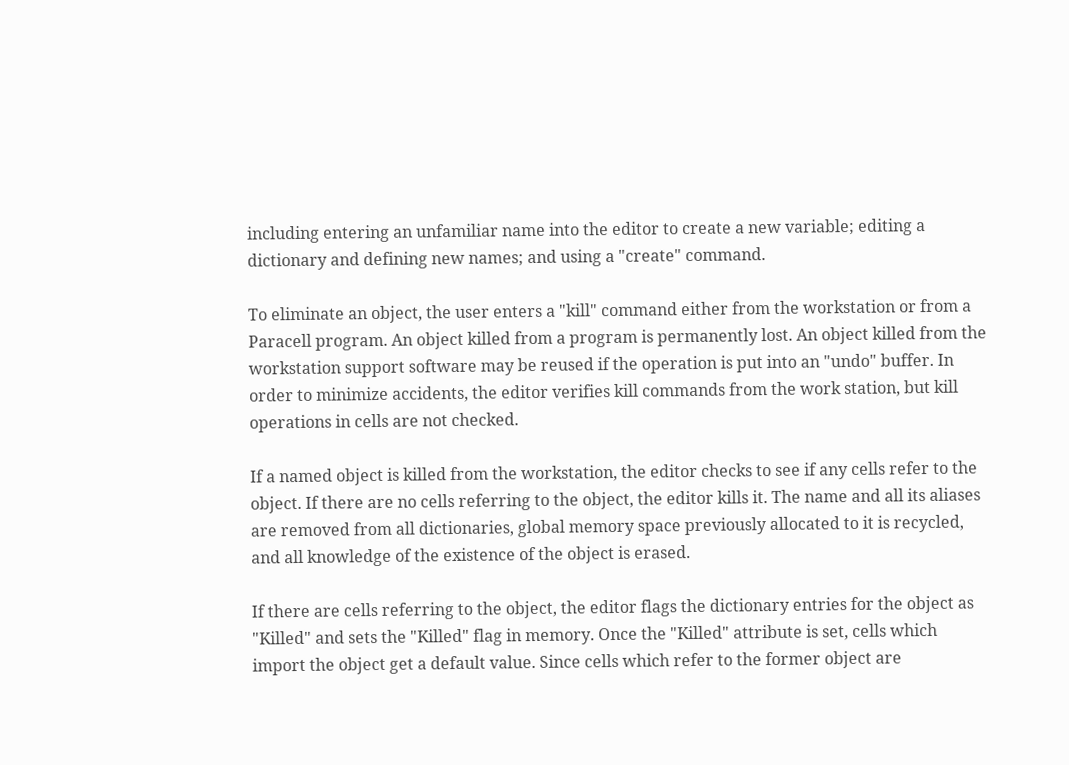including entering an unfamiliar name into the editor to create a new variable; editing a dictionary and defining new names; and using a "create" command.

To eliminate an object, the user enters a "kill" command either from the workstation or from a Paracell program. An object killed from a program is permanently lost. An object killed from the workstation support software may be reused if the operation is put into an "undo" buffer. In order to minimize accidents, the editor verifies kill commands from the work station, but kill operations in cells are not checked.

If a named object is killed from the workstation, the editor checks to see if any cells refer to the object. If there are no cells referring to the object, the editor kills it. The name and all its aliases are removed from all dictionaries, global memory space previously allocated to it is recycled, and all knowledge of the existence of the object is erased.

If there are cells referring to the object, the editor flags the dictionary entries for the object as "Killed" and sets the "Killed" flag in memory. Once the "Killed" attribute is set, cells which import the object get a default value. Since cells which refer to the former object are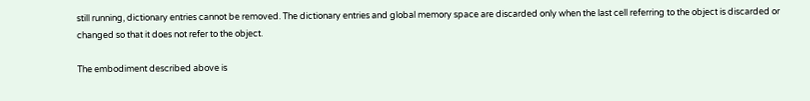still running, dictionary entries cannot be removed. The dictionary entries and global memory space are discarded only when the last cell referring to the object is discarded or changed so that it does not refer to the object.

The embodiment described above is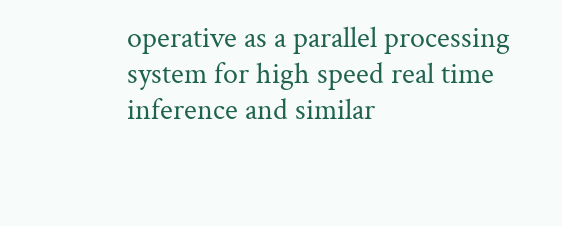operative as a parallel processing system for high speed real time inference and similar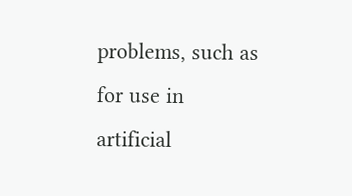problems, such as for use in artificial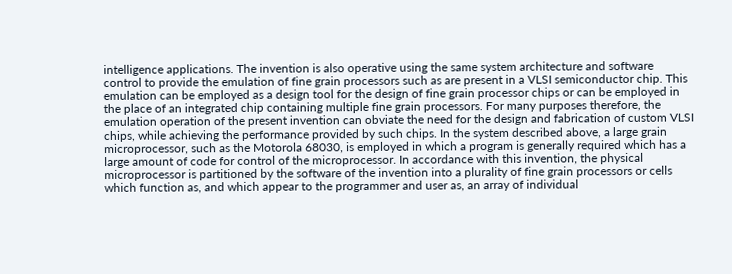intelligence applications. The invention is also operative using the same system architecture and software control to provide the emulation of fine grain processors such as are present in a VLSI semiconductor chip. This emulation can be employed as a design tool for the design of fine grain processor chips or can be employed in the place of an integrated chip containing multiple fine grain processors. For many purposes therefore, the emulation operation of the present invention can obviate the need for the design and fabrication of custom VLSI chips, while achieving the performance provided by such chips. In the system described above, a large grain microprocessor, such as the Motorola 68030, is employed in which a program is generally required which has a large amount of code for control of the microprocessor. In accordance with this invention, the physical microprocessor is partitioned by the software of the invention into a plurality of fine grain processors or cells which function as, and which appear to the programmer and user as, an array of individual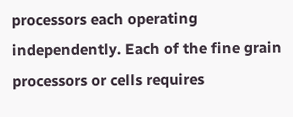processors each operating independently. Each of the fine grain processors or cells requires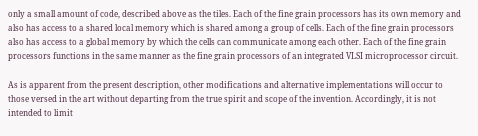only a small amount of code, described above as the tiles. Each of the fine grain processors has its own memory and also has access to a shared local memory which is shared among a group of cells. Each of the fine grain processors also has access to a global memory by which the cells can communicate among each other. Each of the fine grain processors functions in the same manner as the fine grain processors of an integrated VLSI microprocessor circuit.

As is apparent from the present description, other modifications and alternative implementations will occur to those versed in the art without departing from the true spirit and scope of the invention. Accordingly, it is not intended to limit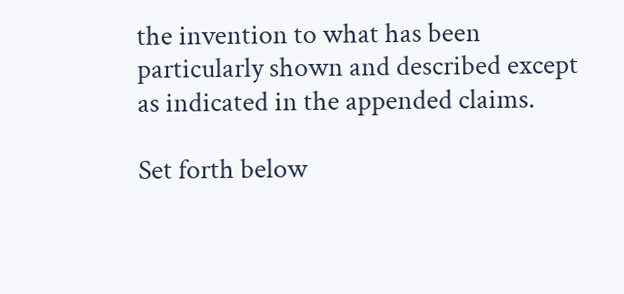the invention to what has been particularly shown and described except as indicated in the appended claims.

Set forth below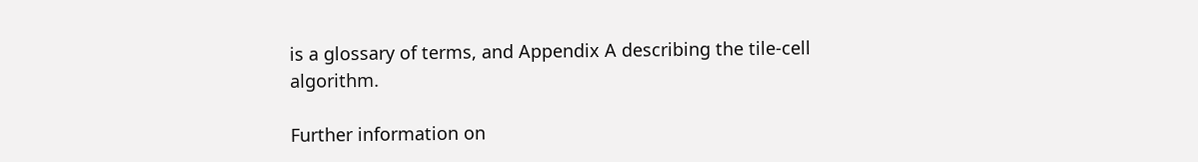is a glossary of terms, and Appendix A describing the tile-cell algorithm.

Further information on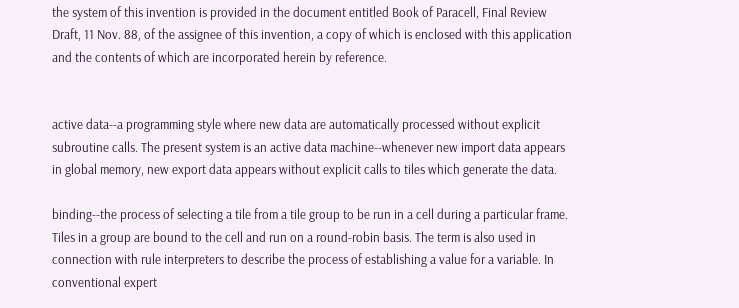the system of this invention is provided in the document entitled Book of Paracell, Final Review Draft, 11 Nov. 88, of the assignee of this invention, a copy of which is enclosed with this application and the contents of which are incorporated herein by reference.


active data--a programming style where new data are automatically processed without explicit subroutine calls. The present system is an active data machine--whenever new import data appears in global memory, new export data appears without explicit calls to tiles which generate the data.

binding--the process of selecting a tile from a tile group to be run in a cell during a particular frame. Tiles in a group are bound to the cell and run on a round-robin basis. The term is also used in connection with rule interpreters to describe the process of establishing a value for a variable. In conventional expert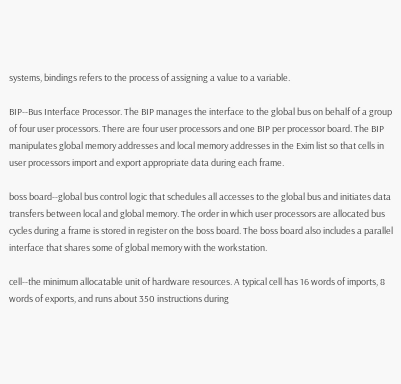systems, bindings refers to the process of assigning a value to a variable.

BIP--Bus Interface Processor. The BIP manages the interface to the global bus on behalf of a group of four user processors. There are four user processors and one BIP per processor board. The BIP manipulates global memory addresses and local memory addresses in the Exim list so that cells in user processors import and export appropriate data during each frame.

boss board--global bus control logic that schedules all accesses to the global bus and initiates data transfers between local and global memory. The order in which user processors are allocated bus cycles during a frame is stored in register on the boss board. The boss board also includes a parallel interface that shares some of global memory with the workstation.

cell--the minimum allocatable unit of hardware resources. A typical cell has 16 words of imports, 8 words of exports, and runs about 350 instructions during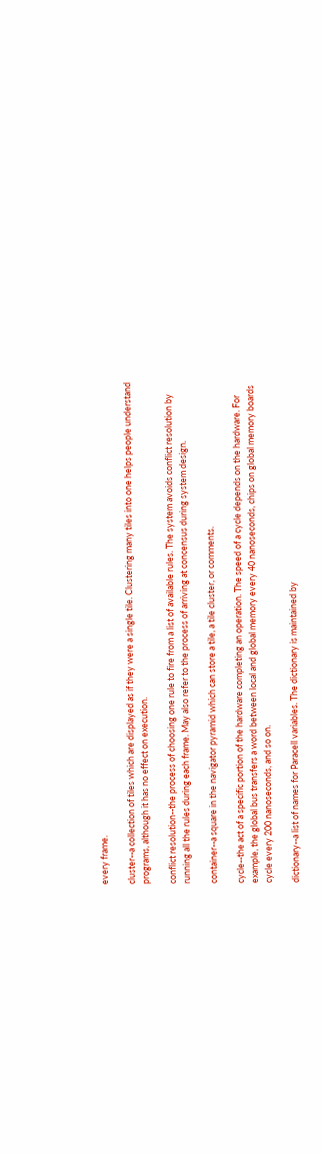every frame.

cluster--a collection of tiles which are displayed as if they were a single tile. Clustering many tiles into one helps people understand programs, although it has no effect on execution.

conflict resolution--the process of choosing one rule to fire from a list of available rules. The system avoids conflict resolution by running all the rules during each frame. May also refer to the process of arriving at concensus during system design.

container--a square in the navigator pyramid which can store a tile, a tile cluster, or comments.

cycle--the act of a specific portion of the hardware completing an operation. The speed of a cycle depends on the hardware. For example, the global bus transfers a word between local and global memory every 40 nanoseconds, chips on global memory boards cycle every 200 nanoseconds, and so on.

dictionary--a list of names for Paracell variables. The dictionary is maintained by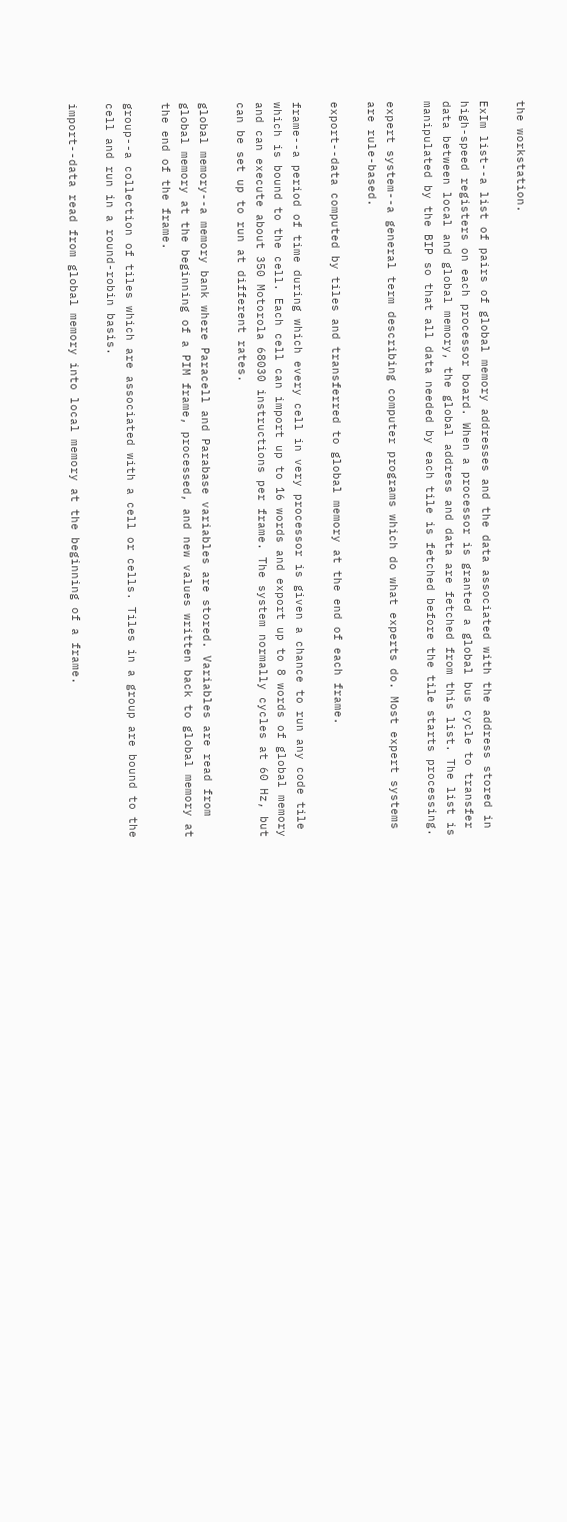the workstation.

ExIm list--a list of pairs of global memory addresses and the data associated with the address stored in high-speed registers on each processor board. When a processor is granted a global bus cycle to transfer data between local and global memory, the global address and data are fetched from this list. The list is manipulated by the BIP so that all data needed by each tile is fetched before the tile starts processing.

expert system--a general term describing computer programs which do what experts do. Most expert systems are rule-based.

export--data computed by tiles and transferred to global memory at the end of each frame.

frame--a period of time during which every cell in very processor is given a chance to run any code tile which is bound to the cell. Each cell can import up to 16 words and export up to 8 words of global memory and can execute about 350 Motorola 68030 instructions per frame. The system normally cycles at 60 Hz, but can be set up to run at different rates.

global memory--a memory bank where Paracell and Parabase variables are stored. Variables are read from global memory at the beginning of a PIM frame, processed, and new values written back to global memory at the end of the frame.

group--a collection of tiles which are associated with a cell or cells. Tiles in a group are bound to the cell and run in a round-robin basis.

import--data read from global memory into local memory at the beginning of a frame.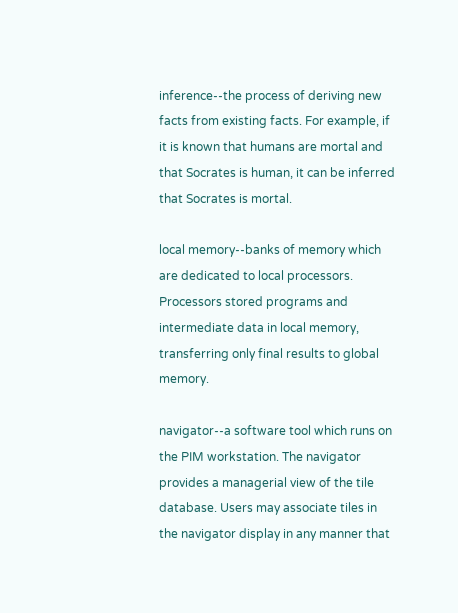inference--the process of deriving new facts from existing facts. For example, if it is known that humans are mortal and that Socrates is human, it can be inferred that Socrates is mortal.

local memory--banks of memory which are dedicated to local processors. Processors stored programs and intermediate data in local memory, transferring only final results to global memory.

navigator--a software tool which runs on the PIM workstation. The navigator provides a managerial view of the tile database. Users may associate tiles in the navigator display in any manner that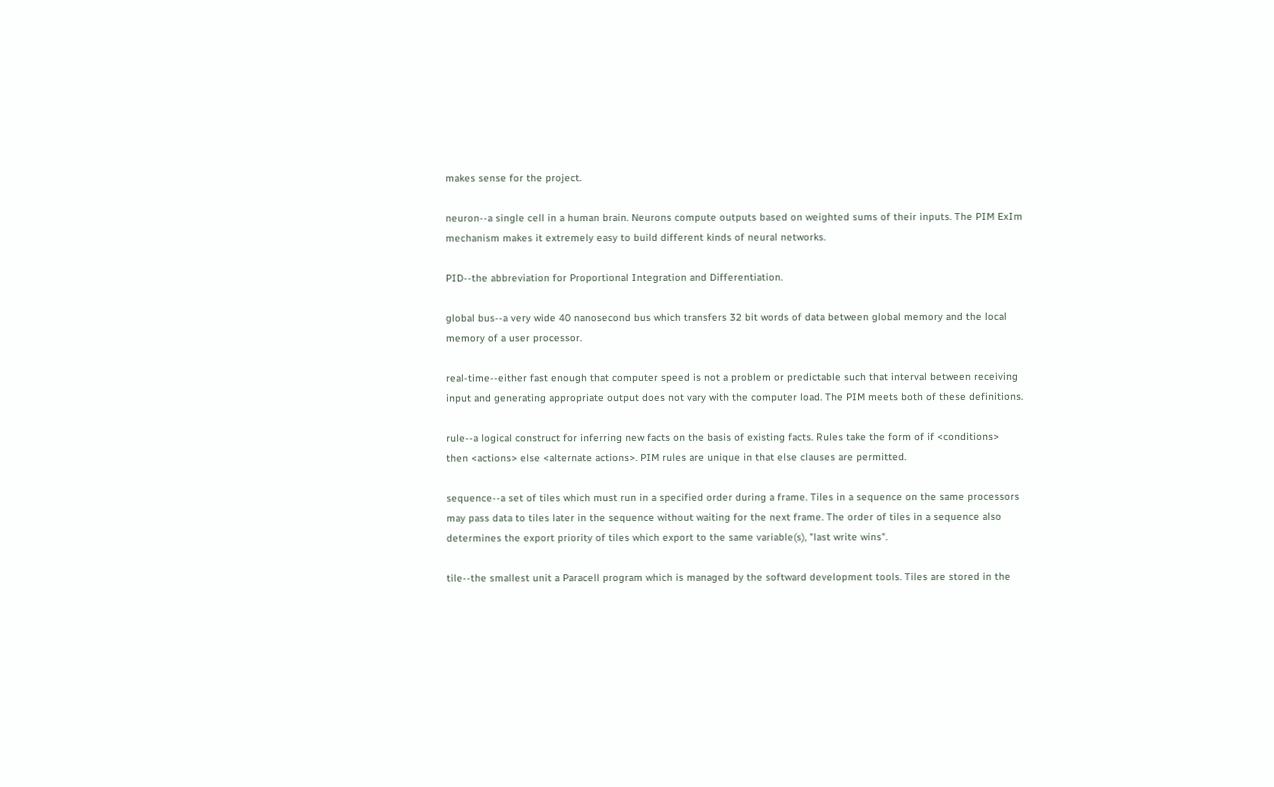makes sense for the project.

neuron--a single cell in a human brain. Neurons compute outputs based on weighted sums of their inputs. The PIM ExIm mechanism makes it extremely easy to build different kinds of neural networks.

PID--the abbreviation for Proportional Integration and Differentiation.

global bus--a very wide 40 nanosecond bus which transfers 32 bit words of data between global memory and the local memory of a user processor.

real-time--either fast enough that computer speed is not a problem or predictable such that interval between receiving input and generating appropriate output does not vary with the computer load. The PIM meets both of these definitions.

rule--a logical construct for inferring new facts on the basis of existing facts. Rules take the form of if <conditions> then <actions> else <alternate actions>. PIM rules are unique in that else clauses are permitted.

sequence--a set of tiles which must run in a specified order during a frame. Tiles in a sequence on the same processors may pass data to tiles later in the sequence without waiting for the next frame. The order of tiles in a sequence also determines the export priority of tiles which export to the same variable(s), "last write wins".

tile--the smallest unit a Paracell program which is managed by the softward development tools. Tiles are stored in the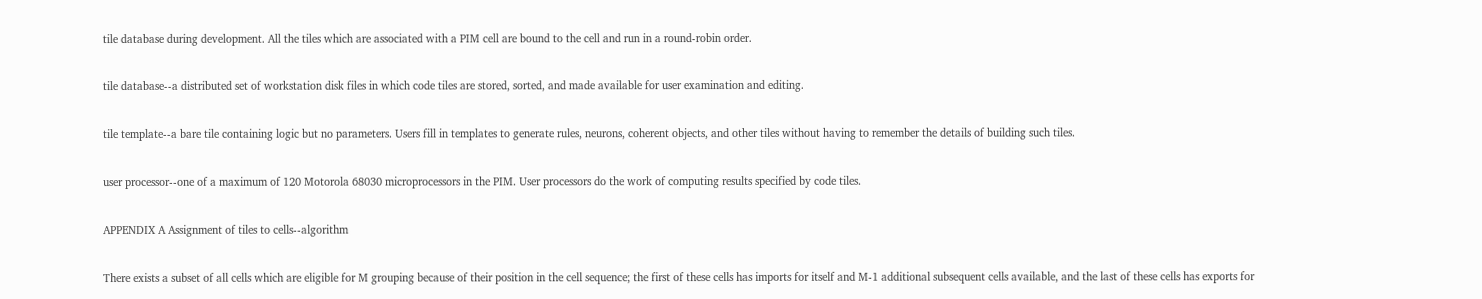tile database during development. All the tiles which are associated with a PIM cell are bound to the cell and run in a round-robin order.

tile database--a distributed set of workstation disk files in which code tiles are stored, sorted, and made available for user examination and editing.

tile template--a bare tile containing logic but no parameters. Users fill in templates to generate rules, neurons, coherent objects, and other tiles without having to remember the details of building such tiles.

user processor--one of a maximum of 120 Motorola 68030 microprocessors in the PIM. User processors do the work of computing results specified by code tiles.

APPENDIX A Assignment of tiles to cells--algorithm

There exists a subset of all cells which are eligible for M grouping because of their position in the cell sequence; the first of these cells has imports for itself and M-1 additional subsequent cells available, and the last of these cells has exports for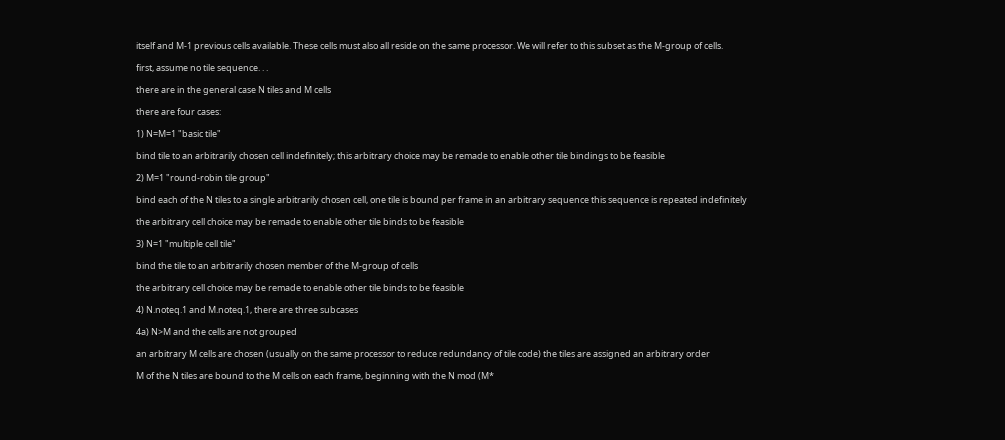itself and M-1 previous cells available. These cells must also all reside on the same processor. We will refer to this subset as the M-group of cells.

first, assume no tile sequence. . .

there are in the general case N tiles and M cells

there are four cases:

1) N=M=1 "basic tile"

bind tile to an arbitrarily chosen cell indefinitely; this arbitrary choice may be remade to enable other tile bindings to be feasible

2) M=1 "round-robin tile group"

bind each of the N tiles to a single arbitrarily chosen cell, one tile is bound per frame in an arbitrary sequence this sequence is repeated indefinitely

the arbitrary cell choice may be remade to enable other tile binds to be feasible

3) N=1 "multiple cell tile"

bind the tile to an arbitrarily chosen member of the M-group of cells

the arbitrary cell choice may be remade to enable other tile binds to be feasible

4) N.noteq.1 and M.noteq.1, there are three subcases

4a) N>M and the cells are not grouped

an arbitrary M cells are chosen (usually on the same processor to reduce redundancy of tile code) the tiles are assigned an arbitrary order

M of the N tiles are bound to the M cells on each frame, beginning with the N mod (M*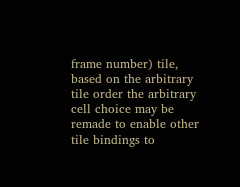frame number) tile, based on the arbitrary tile order the arbitrary cell choice may be remade to enable other tile bindings to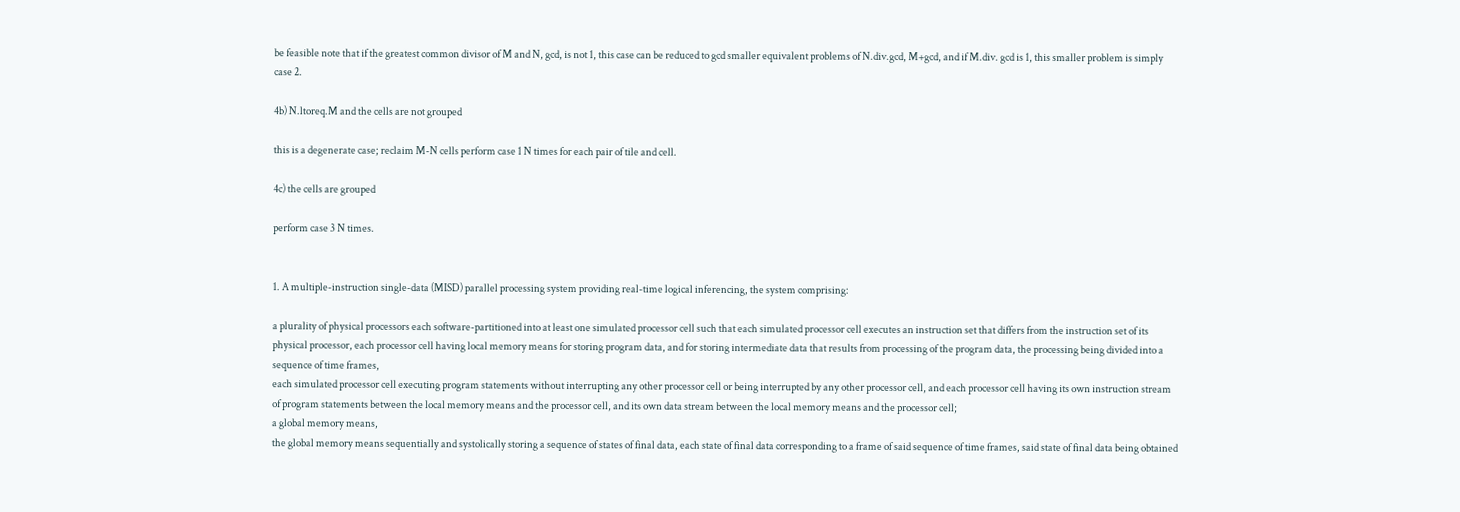be feasible note that if the greatest common divisor of M and N, gcd, is not 1, this case can be reduced to gcd smaller equivalent problems of N.div.gcd, M+gcd, and if M.div. gcd is 1, this smaller problem is simply case 2.

4b) N.ltoreq.M and the cells are not grouped

this is a degenerate case; reclaim M-N cells perform case 1 N times for each pair of tile and cell.

4c) the cells are grouped

perform case 3 N times.


1. A multiple-instruction single-data (MISD) parallel processing system providing real-time logical inferencing, the system comprising:

a plurality of physical processors each software-partitioned into at least one simulated processor cell such that each simulated processor cell executes an instruction set that differs from the instruction set of its physical processor, each processor cell having local memory means for storing program data, and for storing intermediate data that results from processing of the program data, the processing being divided into a sequence of time frames,
each simulated processor cell executing program statements without interrupting any other processor cell or being interrupted by any other processor cell, and each processor cell having its own instruction stream of program statements between the local memory means and the processor cell, and its own data stream between the local memory means and the processor cell;
a global memory means,
the global memory means sequentially and systolically storing a sequence of states of final data, each state of final data corresponding to a frame of said sequence of time frames, said state of final data being obtained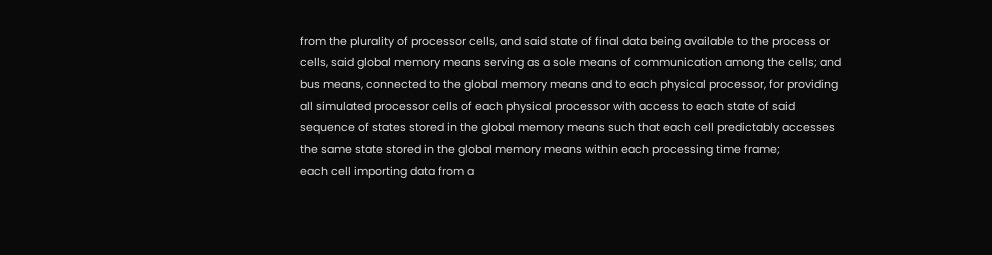from the plurality of processor cells, and said state of final data being available to the process or cells, said global memory means serving as a sole means of communication among the cells; and
bus means, connected to the global memory means and to each physical processor, for providing all simulated processor cells of each physical processor with access to each state of said sequence of states stored in the global memory means such that each cell predictably accesses the same state stored in the global memory means within each processing time frame;
each cell importing data from a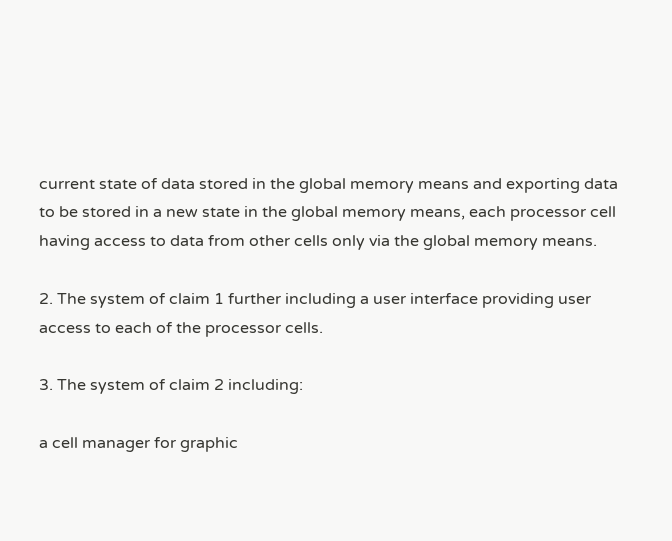current state of data stored in the global memory means and exporting data to be stored in a new state in the global memory means, each processor cell having access to data from other cells only via the global memory means.

2. The system of claim 1 further including a user interface providing user access to each of the processor cells.

3. The system of claim 2 including:

a cell manager for graphic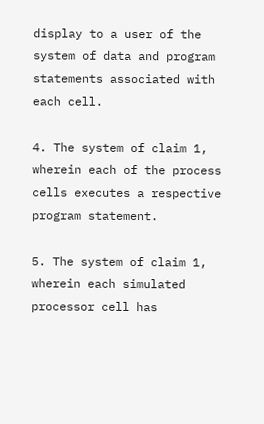display to a user of the system of data and program statements associated with each cell.

4. The system of claim 1, wherein each of the process cells executes a respective program statement.

5. The system of claim 1, wherein each simulated processor cell has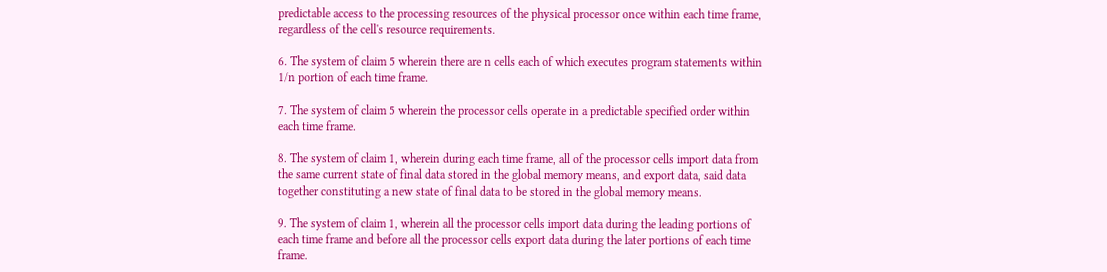predictable access to the processing resources of the physical processor once within each time frame, regardless of the cell's resource requirements.

6. The system of claim 5 wherein there are n cells each of which executes program statements within 1/n portion of each time frame.

7. The system of claim 5 wherein the processor cells operate in a predictable specified order within each time frame.

8. The system of claim 1, wherein during each time frame, all of the processor cells import data from the same current state of final data stored in the global memory means, and export data, said data together constituting a new state of final data to be stored in the global memory means.

9. The system of claim 1, wherein all the processor cells import data during the leading portions of each time frame and before all the processor cells export data during the later portions of each time frame.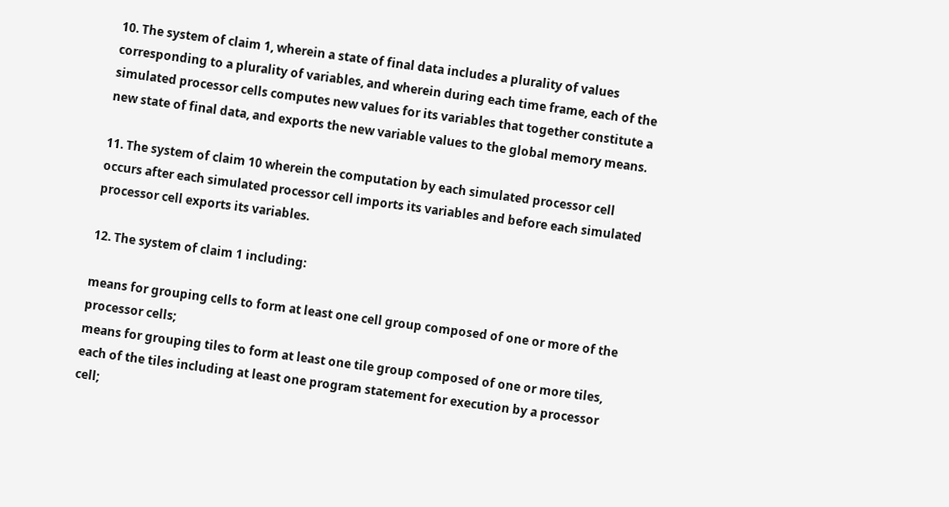10. The system of claim 1, wherein a state of final data includes a plurality of values corresponding to a plurality of variables, and wherein during each time frame, each of the simulated processor cells computes new values for its variables that together constitute a new state of final data, and exports the new variable values to the global memory means.

11. The system of claim 10 wherein the computation by each simulated processor cell occurs after each simulated processor cell imports its variables and before each simulated processor cell exports its variables.

12. The system of claim 1 including:

means for grouping cells to form at least one cell group composed of one or more of the processor cells;
means for grouping tiles to form at least one tile group composed of one or more tiles, each of the tiles including at least one program statement for execution by a processor cell;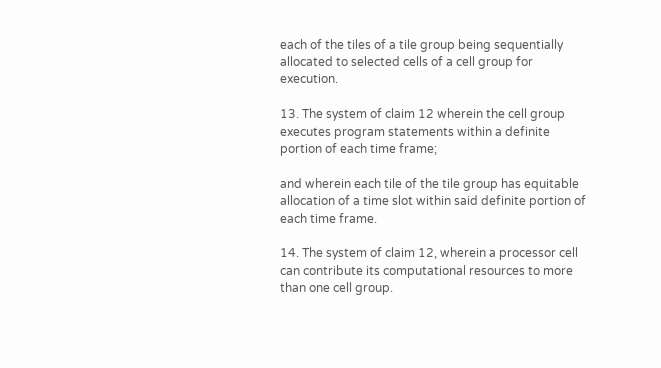each of the tiles of a tile group being sequentially allocated to selected cells of a cell group for execution.

13. The system of claim 12 wherein the cell group executes program statements within a definite portion of each time frame;

and wherein each tile of the tile group has equitable allocation of a time slot within said definite portion of each time frame.

14. The system of claim 12, wherein a processor cell can contribute its computational resources to more than one cell group.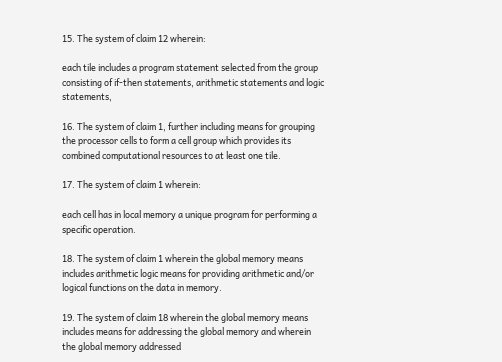15. The system of claim 12 wherein:

each tile includes a program statement selected from the group consisting of if-then statements, arithmetic statements and logic statements,

16. The system of claim 1, further including means for grouping the processor cells to form a cell group which provides its combined computational resources to at least one tile.

17. The system of claim 1 wherein:

each cell has in local memory a unique program for performing a specific operation.

18. The system of claim 1 wherein the global memory means includes arithmetic logic means for providing arithmetic and/or logical functions on the data in memory.

19. The system of claim 18 wherein the global memory means includes means for addressing the global memory and wherein the global memory addressed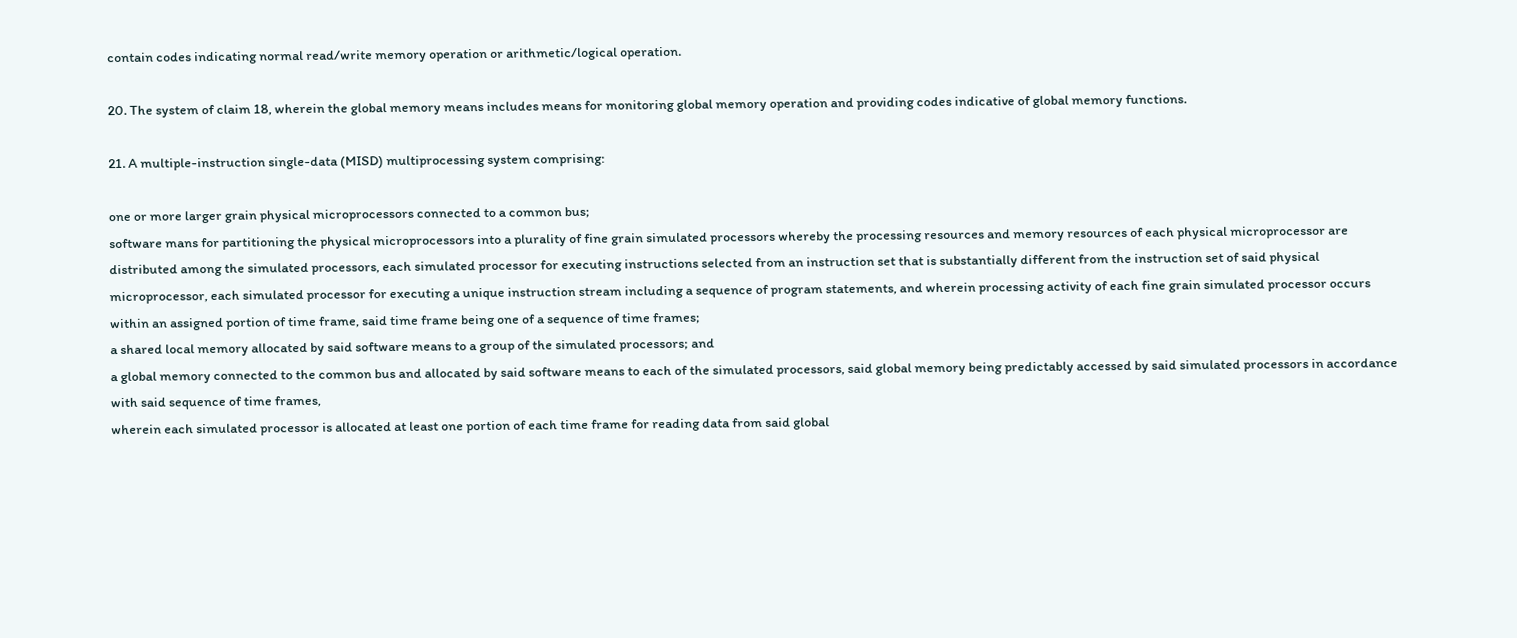contain codes indicating normal read/write memory operation or arithmetic/logical operation.

20. The system of claim 18, wherein the global memory means includes means for monitoring global memory operation and providing codes indicative of global memory functions.

21. A multiple-instruction single-data (MISD) multiprocessing system comprising:

one or more larger grain physical microprocessors connected to a common bus;
software mans for partitioning the physical microprocessors into a plurality of fine grain simulated processors whereby the processing resources and memory resources of each physical microprocessor are distributed among the simulated processors, each simulated processor for executing instructions selected from an instruction set that is substantially different from the instruction set of said physical microprocessor, each simulated processor for executing a unique instruction stream including a sequence of program statements, and wherein processing activity of each fine grain simulated processor occurs within an assigned portion of time frame, said time frame being one of a sequence of time frames;
a shared local memory allocated by said software means to a group of the simulated processors; and
a global memory connected to the common bus and allocated by said software means to each of the simulated processors, said global memory being predictably accessed by said simulated processors in accordance with said sequence of time frames,
wherein each simulated processor is allocated at least one portion of each time frame for reading data from said global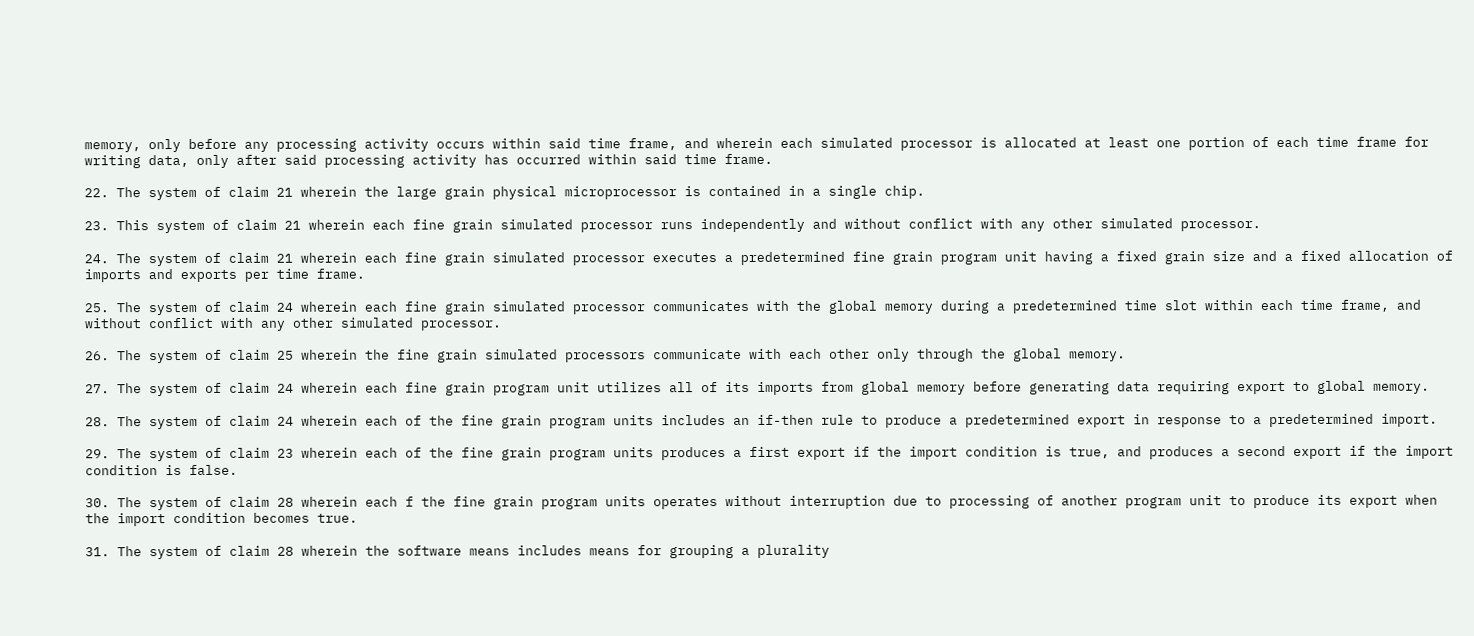memory, only before any processing activity occurs within said time frame, and wherein each simulated processor is allocated at least one portion of each time frame for writing data, only after said processing activity has occurred within said time frame.

22. The system of claim 21 wherein the large grain physical microprocessor is contained in a single chip.

23. This system of claim 21 wherein each fine grain simulated processor runs independently and without conflict with any other simulated processor.

24. The system of claim 21 wherein each fine grain simulated processor executes a predetermined fine grain program unit having a fixed grain size and a fixed allocation of imports and exports per time frame.

25. The system of claim 24 wherein each fine grain simulated processor communicates with the global memory during a predetermined time slot within each time frame, and without conflict with any other simulated processor.

26. The system of claim 25 wherein the fine grain simulated processors communicate with each other only through the global memory.

27. The system of claim 24 wherein each fine grain program unit utilizes all of its imports from global memory before generating data requiring export to global memory.

28. The system of claim 24 wherein each of the fine grain program units includes an if-then rule to produce a predetermined export in response to a predetermined import.

29. The system of claim 23 wherein each of the fine grain program units produces a first export if the import condition is true, and produces a second export if the import condition is false.

30. The system of claim 28 wherein each f the fine grain program units operates without interruption due to processing of another program unit to produce its export when the import condition becomes true.

31. The system of claim 28 wherein the software means includes means for grouping a plurality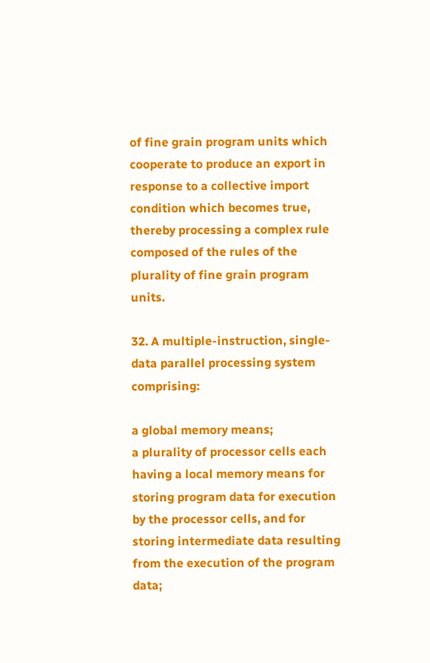of fine grain program units which cooperate to produce an export in response to a collective import condition which becomes true, thereby processing a complex rule composed of the rules of the plurality of fine grain program units.

32. A multiple-instruction, single-data parallel processing system comprising:

a global memory means;
a plurality of processor cells each having a local memory means for storing program data for execution by the processor cells, and for storing intermediate data resulting from the execution of the program data;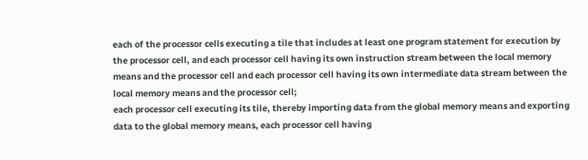each of the processor cells executing a tile that includes at least one program statement for execution by the processor cell, and each processor cell having its own instruction stream between the local memory means and the processor cell and each processor cell having its own intermediate data stream between the local memory means and the processor cell;
each processor cell executing its tile, thereby importing data from the global memory means and exporting data to the global memory means, each processor cell having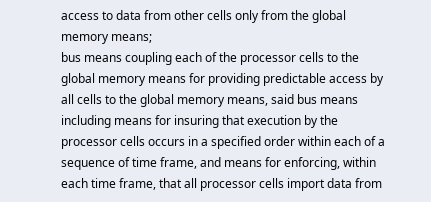access to data from other cells only from the global memory means;
bus means coupling each of the processor cells to the global memory means for providing predictable access by all cells to the global memory means, said bus means including means for insuring that execution by the processor cells occurs in a specified order within each of a sequence of time frame, and means for enforcing, within each time frame, that all processor cells import data from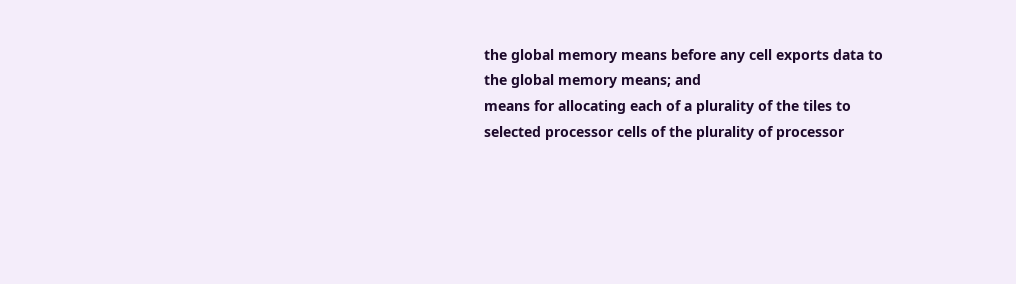the global memory means before any cell exports data to the global memory means; and
means for allocating each of a plurality of the tiles to selected processor cells of the plurality of processor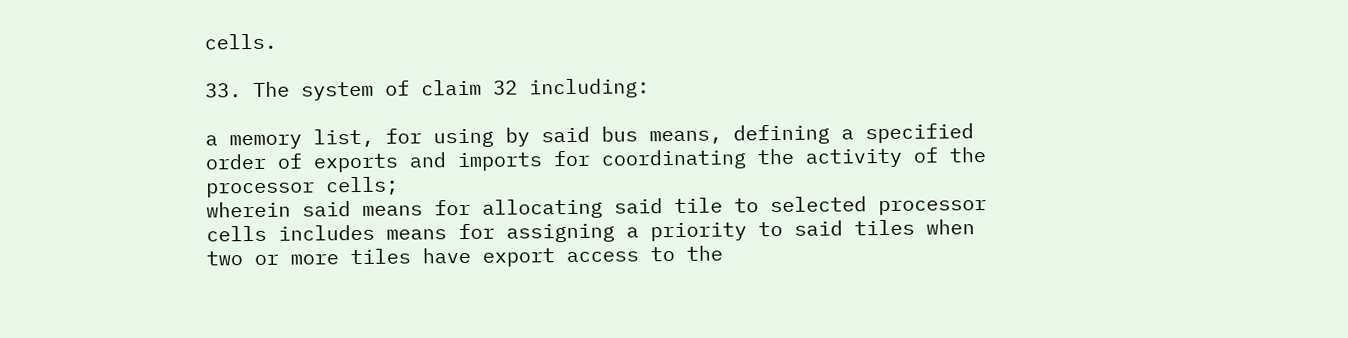cells.

33. The system of claim 32 including:

a memory list, for using by said bus means, defining a specified order of exports and imports for coordinating the activity of the processor cells;
wherein said means for allocating said tile to selected processor cells includes means for assigning a priority to said tiles when two or more tiles have export access to the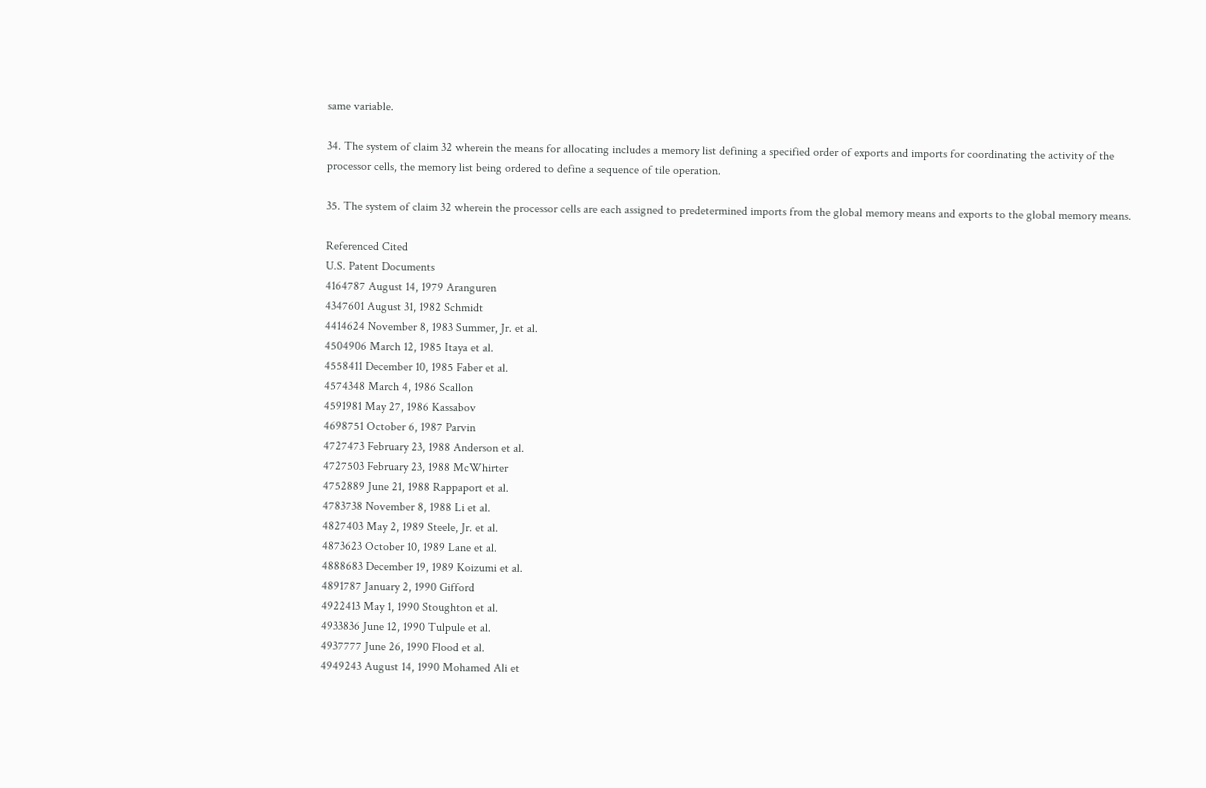same variable.

34. The system of claim 32 wherein the means for allocating includes a memory list defining a specified order of exports and imports for coordinating the activity of the processor cells, the memory list being ordered to define a sequence of tile operation.

35. The system of claim 32 wherein the processor cells are each assigned to predetermined imports from the global memory means and exports to the global memory means.

Referenced Cited
U.S. Patent Documents
4164787 August 14, 1979 Aranguren
4347601 August 31, 1982 Schmidt
4414624 November 8, 1983 Summer, Jr. et al.
4504906 March 12, 1985 Itaya et al.
4558411 December 10, 1985 Faber et al.
4574348 March 4, 1986 Scallon
4591981 May 27, 1986 Kassabov
4698751 October 6, 1987 Parvin
4727473 February 23, 1988 Anderson et al.
4727503 February 23, 1988 McWhirter
4752889 June 21, 1988 Rappaport et al.
4783738 November 8, 1988 Li et al.
4827403 May 2, 1989 Steele, Jr. et al.
4873623 October 10, 1989 Lane et al.
4888683 December 19, 1989 Koizumi et al.
4891787 January 2, 1990 Gifford
4922413 May 1, 1990 Stoughton et al.
4933836 June 12, 1990 Tulpule et al.
4937777 June 26, 1990 Flood et al.
4949243 August 14, 1990 Mohamed Ali et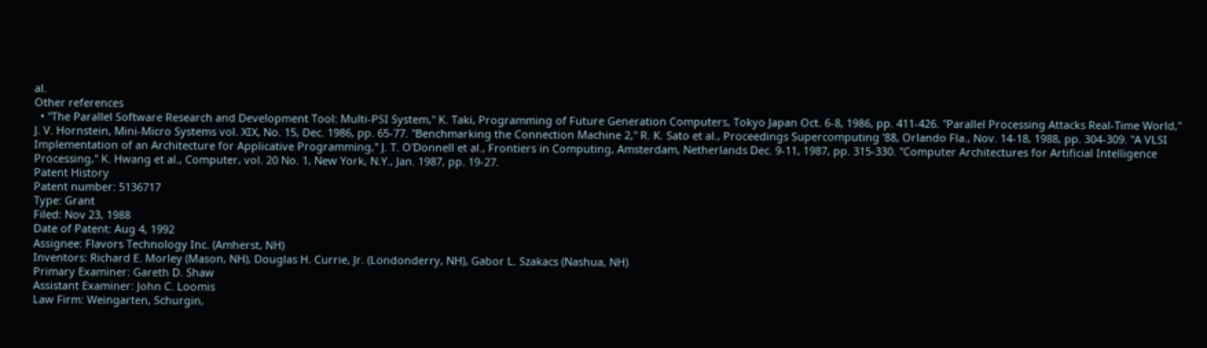al.
Other references
  • "The Parallel Software Research and Development Tool: Multi-PSI System," K. Taki, Programming of Future Generation Computers, Tokyo Japan Oct. 6-8, 1986, pp. 411-426. "Parallel Processing Attacks Real-Time World," J. V. Hornstein, Mini-Micro Systems vol. XIX, No. 15, Dec. 1986, pp. 65-77. "Benchmarking the Connection Machine 2," R. K. Sato et al., Proceedings Supercomputing '88, Orlando Fla., Nov. 14-18, 1988, pp. 304-309. "A VLSI Implementation of an Architecture for Applicative Programming," J. T. O'Donnell et al., Frontiers in Computing, Amsterdam, Netherlands Dec. 9-11, 1987, pp. 315-330. "Computer Architectures for Artificial Intelligence Processing," K. Hwang et al., Computer, vol. 20 No. 1, New York, N.Y., Jan. 1987, pp. 19-27.
Patent History
Patent number: 5136717
Type: Grant
Filed: Nov 23, 1988
Date of Patent: Aug 4, 1992
Assignee: Flavors Technology Inc. (Amherst, NH)
Inventors: Richard E. Morley (Mason, NH), Douglas H. Currie, Jr. (Londonderry, NH), Gabor L. Szakacs (Nashua, NH)
Primary Examiner: Gareth D. Shaw
Assistant Examiner: John C. Loomis
Law Firm: Weingarten, Schurgin,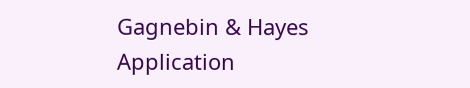Gagnebin & Hayes
Application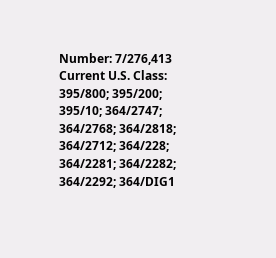Number: 7/276,413
Current U.S. Class: 395/800; 395/200; 395/10; 364/2747; 364/2768; 364/2818; 364/2712; 364/228; 364/2281; 364/2282; 364/2292; 364/DIG1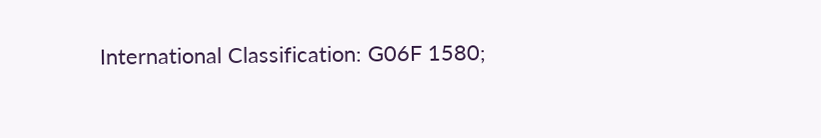International Classification: G06F 1580;